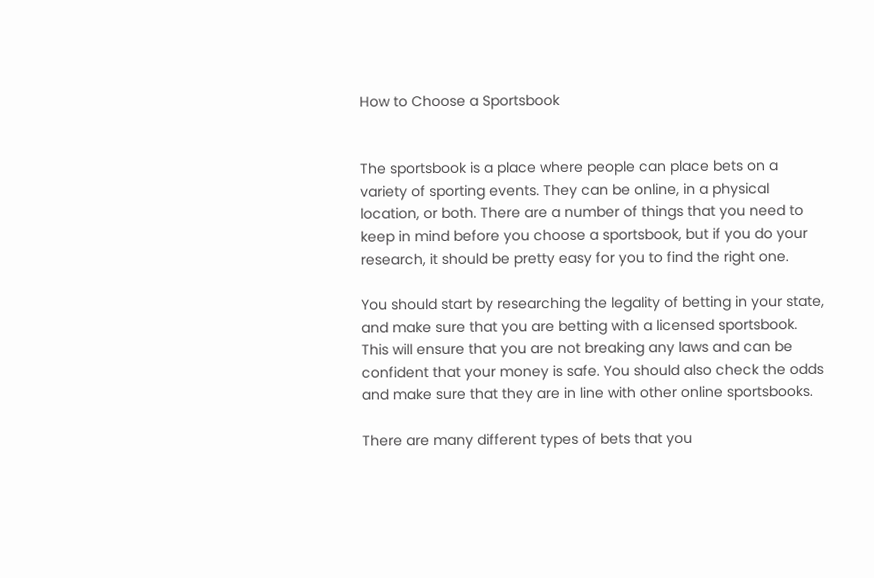How to Choose a Sportsbook


The sportsbook is a place where people can place bets on a variety of sporting events. They can be online, in a physical location, or both. There are a number of things that you need to keep in mind before you choose a sportsbook, but if you do your research, it should be pretty easy for you to find the right one.

You should start by researching the legality of betting in your state, and make sure that you are betting with a licensed sportsbook. This will ensure that you are not breaking any laws and can be confident that your money is safe. You should also check the odds and make sure that they are in line with other online sportsbooks.

There are many different types of bets that you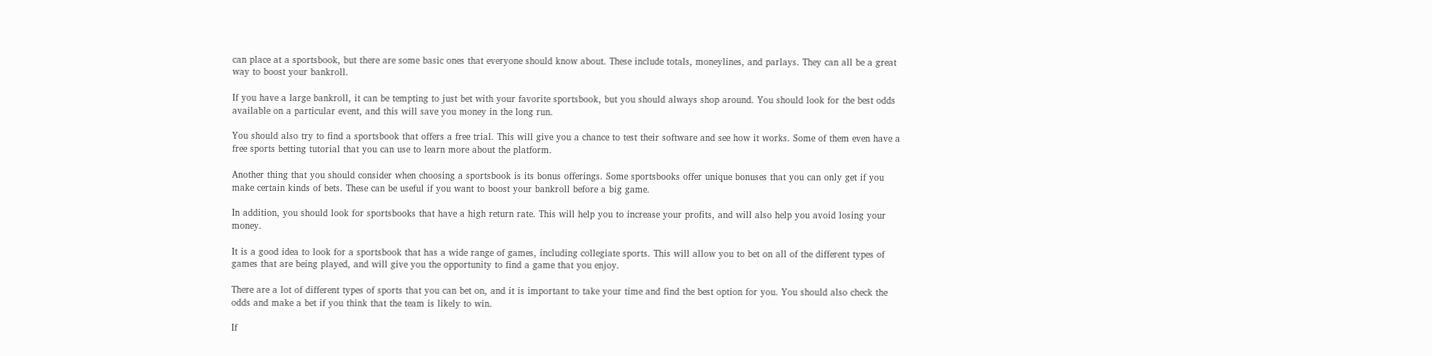can place at a sportsbook, but there are some basic ones that everyone should know about. These include totals, moneylines, and parlays. They can all be a great way to boost your bankroll.

If you have a large bankroll, it can be tempting to just bet with your favorite sportsbook, but you should always shop around. You should look for the best odds available on a particular event, and this will save you money in the long run.

You should also try to find a sportsbook that offers a free trial. This will give you a chance to test their software and see how it works. Some of them even have a free sports betting tutorial that you can use to learn more about the platform.

Another thing that you should consider when choosing a sportsbook is its bonus offerings. Some sportsbooks offer unique bonuses that you can only get if you make certain kinds of bets. These can be useful if you want to boost your bankroll before a big game.

In addition, you should look for sportsbooks that have a high return rate. This will help you to increase your profits, and will also help you avoid losing your money.

It is a good idea to look for a sportsbook that has a wide range of games, including collegiate sports. This will allow you to bet on all of the different types of games that are being played, and will give you the opportunity to find a game that you enjoy.

There are a lot of different types of sports that you can bet on, and it is important to take your time and find the best option for you. You should also check the odds and make a bet if you think that the team is likely to win.

If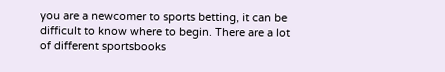you are a newcomer to sports betting, it can be difficult to know where to begin. There are a lot of different sportsbooks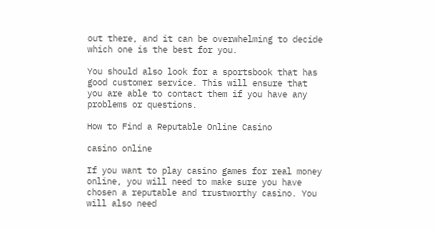out there, and it can be overwhelming to decide which one is the best for you.

You should also look for a sportsbook that has good customer service. This will ensure that you are able to contact them if you have any problems or questions.

How to Find a Reputable Online Casino

casino online

If you want to play casino games for real money online, you will need to make sure you have chosen a reputable and trustworthy casino. You will also need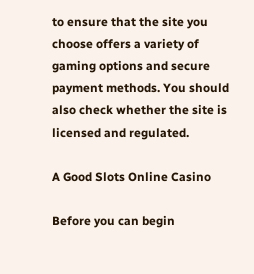to ensure that the site you choose offers a variety of gaming options and secure payment methods. You should also check whether the site is licensed and regulated.

A Good Slots Online Casino

Before you can begin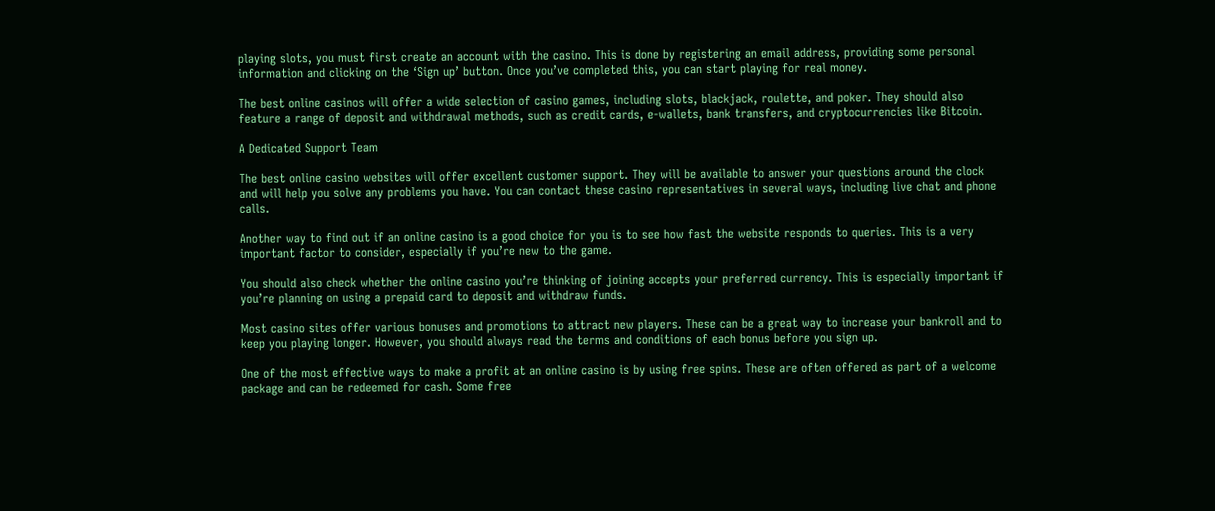playing slots, you must first create an account with the casino. This is done by registering an email address, providing some personal information and clicking on the ‘Sign up’ button. Once you’ve completed this, you can start playing for real money.

The best online casinos will offer a wide selection of casino games, including slots, blackjack, roulette, and poker. They should also feature a range of deposit and withdrawal methods, such as credit cards, e-wallets, bank transfers, and cryptocurrencies like Bitcoin.

A Dedicated Support Team

The best online casino websites will offer excellent customer support. They will be available to answer your questions around the clock and will help you solve any problems you have. You can contact these casino representatives in several ways, including live chat and phone calls.

Another way to find out if an online casino is a good choice for you is to see how fast the website responds to queries. This is a very important factor to consider, especially if you’re new to the game.

You should also check whether the online casino you’re thinking of joining accepts your preferred currency. This is especially important if you’re planning on using a prepaid card to deposit and withdraw funds.

Most casino sites offer various bonuses and promotions to attract new players. These can be a great way to increase your bankroll and to keep you playing longer. However, you should always read the terms and conditions of each bonus before you sign up.

One of the most effective ways to make a profit at an online casino is by using free spins. These are often offered as part of a welcome package and can be redeemed for cash. Some free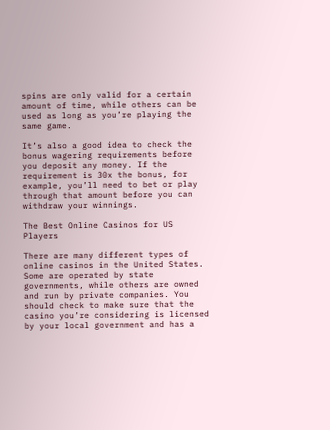spins are only valid for a certain amount of time, while others can be used as long as you’re playing the same game.

It’s also a good idea to check the bonus wagering requirements before you deposit any money. If the requirement is 30x the bonus, for example, you’ll need to bet or play through that amount before you can withdraw your winnings.

The Best Online Casinos for US Players

There are many different types of online casinos in the United States. Some are operated by state governments, while others are owned and run by private companies. You should check to make sure that the casino you’re considering is licensed by your local government and has a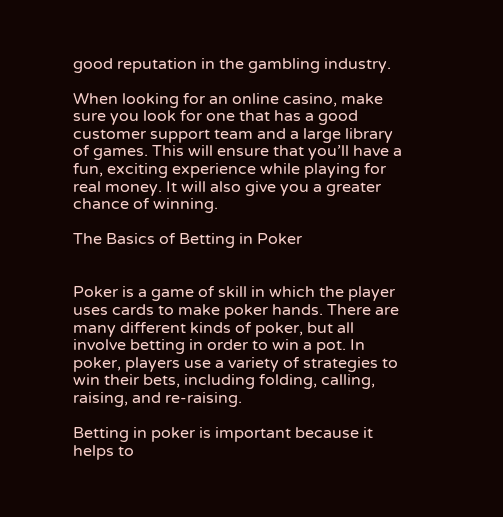good reputation in the gambling industry.

When looking for an online casino, make sure you look for one that has a good customer support team and a large library of games. This will ensure that you’ll have a fun, exciting experience while playing for real money. It will also give you a greater chance of winning.

The Basics of Betting in Poker


Poker is a game of skill in which the player uses cards to make poker hands. There are many different kinds of poker, but all involve betting in order to win a pot. In poker, players use a variety of strategies to win their bets, including folding, calling, raising, and re-raising.

Betting in poker is important because it helps to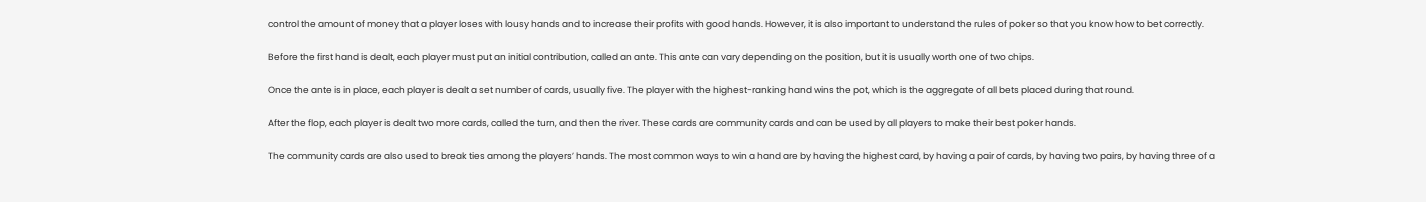control the amount of money that a player loses with lousy hands and to increase their profits with good hands. However, it is also important to understand the rules of poker so that you know how to bet correctly.

Before the first hand is dealt, each player must put an initial contribution, called an ante. This ante can vary depending on the position, but it is usually worth one of two chips.

Once the ante is in place, each player is dealt a set number of cards, usually five. The player with the highest-ranking hand wins the pot, which is the aggregate of all bets placed during that round.

After the flop, each player is dealt two more cards, called the turn, and then the river. These cards are community cards and can be used by all players to make their best poker hands.

The community cards are also used to break ties among the players’ hands. The most common ways to win a hand are by having the highest card, by having a pair of cards, by having two pairs, by having three of a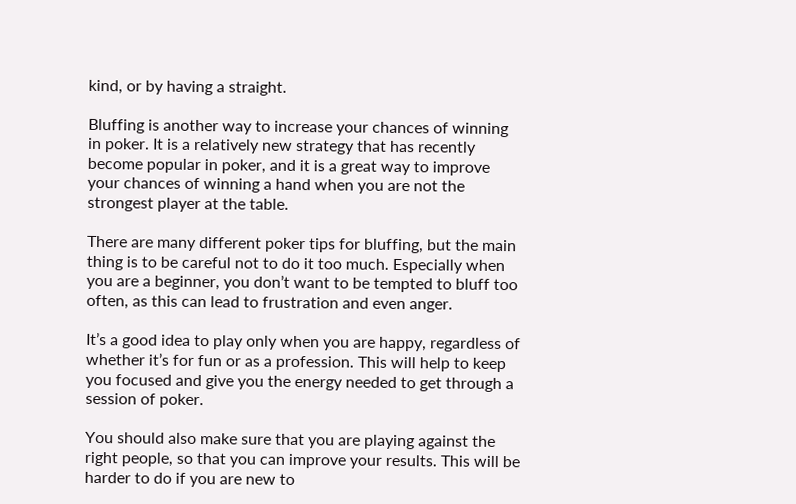kind, or by having a straight.

Bluffing is another way to increase your chances of winning in poker. It is a relatively new strategy that has recently become popular in poker, and it is a great way to improve your chances of winning a hand when you are not the strongest player at the table.

There are many different poker tips for bluffing, but the main thing is to be careful not to do it too much. Especially when you are a beginner, you don’t want to be tempted to bluff too often, as this can lead to frustration and even anger.

It’s a good idea to play only when you are happy, regardless of whether it’s for fun or as a profession. This will help to keep you focused and give you the energy needed to get through a session of poker.

You should also make sure that you are playing against the right people, so that you can improve your results. This will be harder to do if you are new to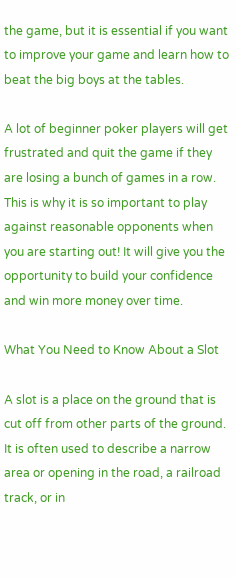the game, but it is essential if you want to improve your game and learn how to beat the big boys at the tables.

A lot of beginner poker players will get frustrated and quit the game if they are losing a bunch of games in a row. This is why it is so important to play against reasonable opponents when you are starting out! It will give you the opportunity to build your confidence and win more money over time.

What You Need to Know About a Slot

A slot is a place on the ground that is cut off from other parts of the ground. It is often used to describe a narrow area or opening in the road, a railroad track, or in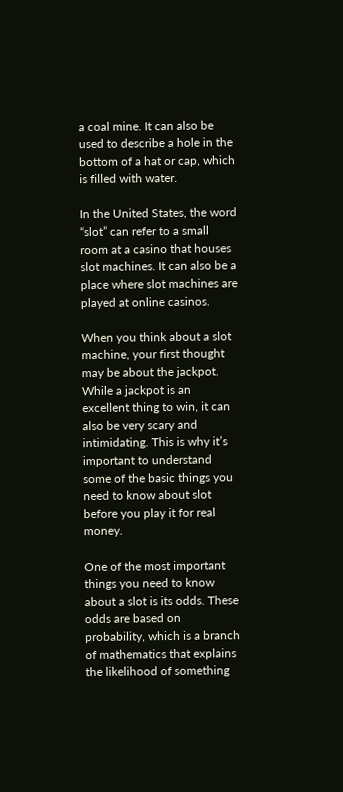a coal mine. It can also be used to describe a hole in the bottom of a hat or cap, which is filled with water.

In the United States, the word “slot” can refer to a small room at a casino that houses slot machines. It can also be a place where slot machines are played at online casinos.

When you think about a slot machine, your first thought may be about the jackpot. While a jackpot is an excellent thing to win, it can also be very scary and intimidating. This is why it’s important to understand some of the basic things you need to know about slot before you play it for real money.

One of the most important things you need to know about a slot is its odds. These odds are based on probability, which is a branch of mathematics that explains the likelihood of something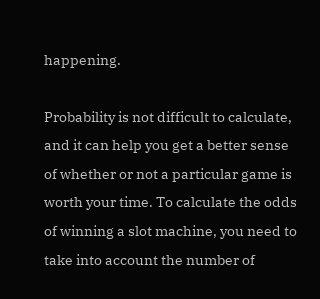happening.

Probability is not difficult to calculate, and it can help you get a better sense of whether or not a particular game is worth your time. To calculate the odds of winning a slot machine, you need to take into account the number of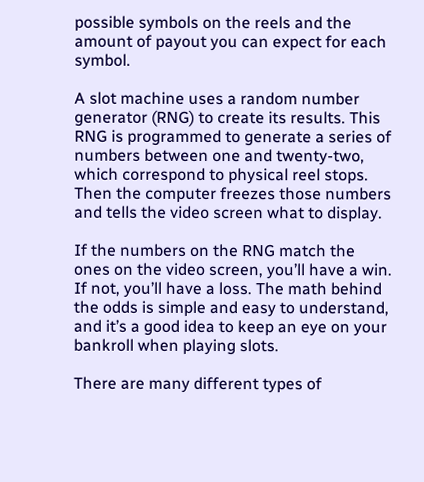possible symbols on the reels and the amount of payout you can expect for each symbol.

A slot machine uses a random number generator (RNG) to create its results. This RNG is programmed to generate a series of numbers between one and twenty-two, which correspond to physical reel stops. Then the computer freezes those numbers and tells the video screen what to display.

If the numbers on the RNG match the ones on the video screen, you’ll have a win. If not, you’ll have a loss. The math behind the odds is simple and easy to understand, and it’s a good idea to keep an eye on your bankroll when playing slots.

There are many different types of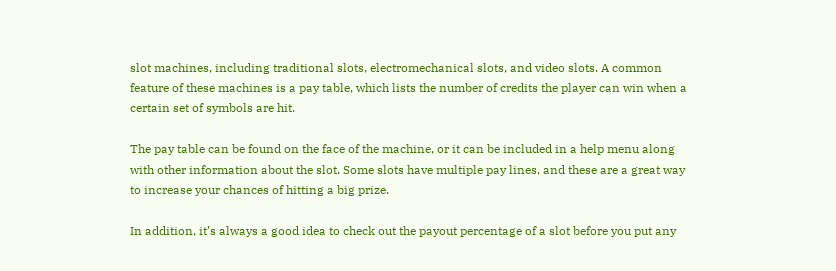slot machines, including traditional slots, electromechanical slots, and video slots. A common feature of these machines is a pay table, which lists the number of credits the player can win when a certain set of symbols are hit.

The pay table can be found on the face of the machine, or it can be included in a help menu along with other information about the slot. Some slots have multiple pay lines, and these are a great way to increase your chances of hitting a big prize.

In addition, it’s always a good idea to check out the payout percentage of a slot before you put any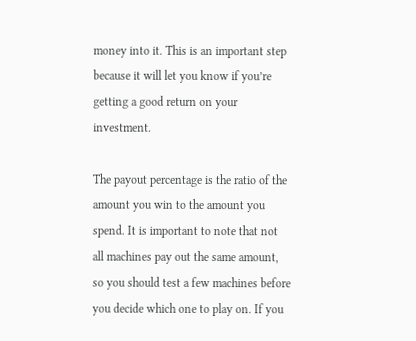money into it. This is an important step because it will let you know if you’re getting a good return on your investment.

The payout percentage is the ratio of the amount you win to the amount you spend. It is important to note that not all machines pay out the same amount, so you should test a few machines before you decide which one to play on. If you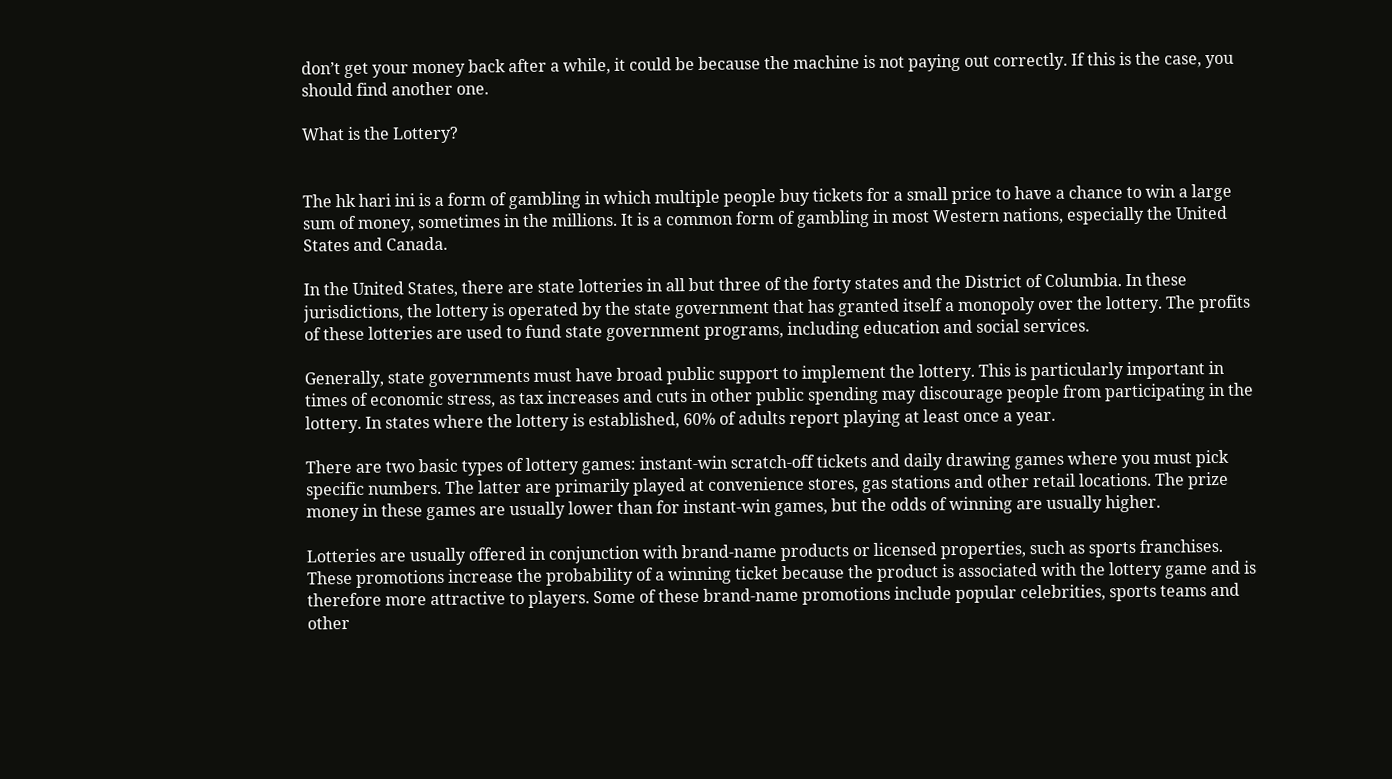don’t get your money back after a while, it could be because the machine is not paying out correctly. If this is the case, you should find another one.

What is the Lottery?


The hk hari ini is a form of gambling in which multiple people buy tickets for a small price to have a chance to win a large sum of money, sometimes in the millions. It is a common form of gambling in most Western nations, especially the United States and Canada.

In the United States, there are state lotteries in all but three of the forty states and the District of Columbia. In these jurisdictions, the lottery is operated by the state government that has granted itself a monopoly over the lottery. The profits of these lotteries are used to fund state government programs, including education and social services.

Generally, state governments must have broad public support to implement the lottery. This is particularly important in times of economic stress, as tax increases and cuts in other public spending may discourage people from participating in the lottery. In states where the lottery is established, 60% of adults report playing at least once a year.

There are two basic types of lottery games: instant-win scratch-off tickets and daily drawing games where you must pick specific numbers. The latter are primarily played at convenience stores, gas stations and other retail locations. The prize money in these games are usually lower than for instant-win games, but the odds of winning are usually higher.

Lotteries are usually offered in conjunction with brand-name products or licensed properties, such as sports franchises. These promotions increase the probability of a winning ticket because the product is associated with the lottery game and is therefore more attractive to players. Some of these brand-name promotions include popular celebrities, sports teams and other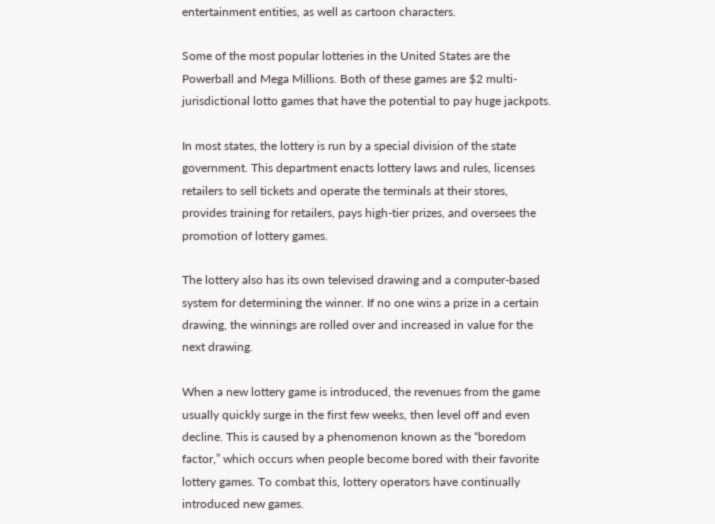entertainment entities, as well as cartoon characters.

Some of the most popular lotteries in the United States are the Powerball and Mega Millions. Both of these games are $2 multi-jurisdictional lotto games that have the potential to pay huge jackpots.

In most states, the lottery is run by a special division of the state government. This department enacts lottery laws and rules, licenses retailers to sell tickets and operate the terminals at their stores, provides training for retailers, pays high-tier prizes, and oversees the promotion of lottery games.

The lottery also has its own televised drawing and a computer-based system for determining the winner. If no one wins a prize in a certain drawing, the winnings are rolled over and increased in value for the next drawing.

When a new lottery game is introduced, the revenues from the game usually quickly surge in the first few weeks, then level off and even decline. This is caused by a phenomenon known as the “boredom factor,” which occurs when people become bored with their favorite lottery games. To combat this, lottery operators have continually introduced new games.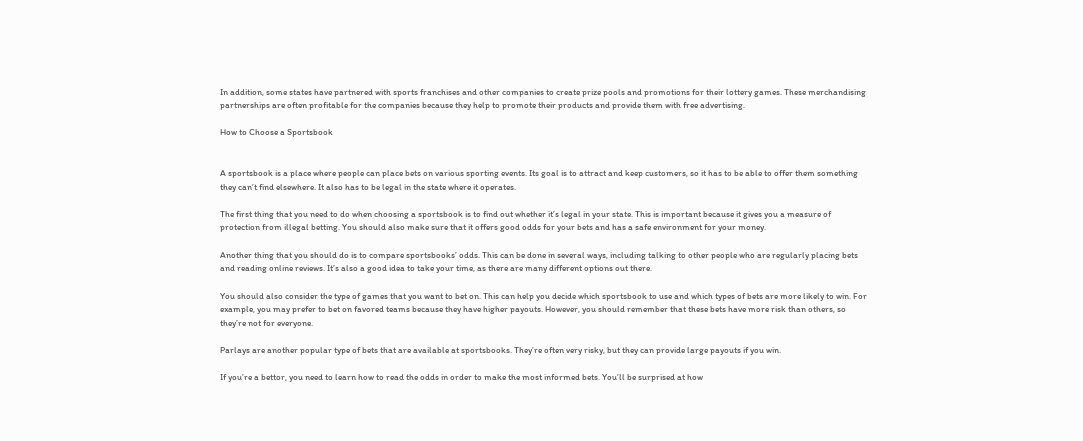In addition, some states have partnered with sports franchises and other companies to create prize pools and promotions for their lottery games. These merchandising partnerships are often profitable for the companies because they help to promote their products and provide them with free advertising.

How to Choose a Sportsbook


A sportsbook is a place where people can place bets on various sporting events. Its goal is to attract and keep customers, so it has to be able to offer them something they can’t find elsewhere. It also has to be legal in the state where it operates.

The first thing that you need to do when choosing a sportsbook is to find out whether it’s legal in your state. This is important because it gives you a measure of protection from illegal betting. You should also make sure that it offers good odds for your bets and has a safe environment for your money.

Another thing that you should do is to compare sportsbooks’ odds. This can be done in several ways, including talking to other people who are regularly placing bets and reading online reviews. It’s also a good idea to take your time, as there are many different options out there.

You should also consider the type of games that you want to bet on. This can help you decide which sportsbook to use and which types of bets are more likely to win. For example, you may prefer to bet on favored teams because they have higher payouts. However, you should remember that these bets have more risk than others, so they’re not for everyone.

Parlays are another popular type of bets that are available at sportsbooks. They’re often very risky, but they can provide large payouts if you win.

If you’re a bettor, you need to learn how to read the odds in order to make the most informed bets. You’ll be surprised at how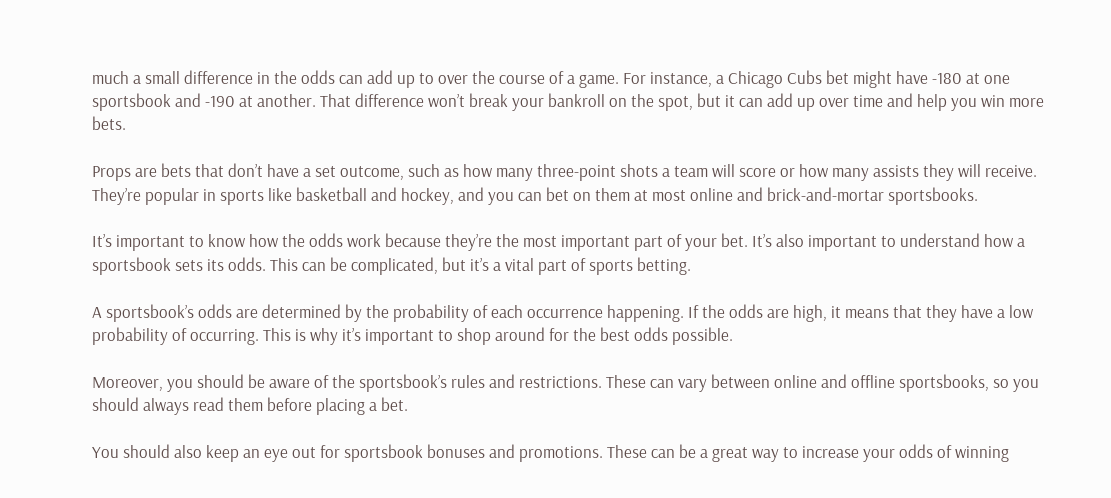much a small difference in the odds can add up to over the course of a game. For instance, a Chicago Cubs bet might have -180 at one sportsbook and -190 at another. That difference won’t break your bankroll on the spot, but it can add up over time and help you win more bets.

Props are bets that don’t have a set outcome, such as how many three-point shots a team will score or how many assists they will receive. They’re popular in sports like basketball and hockey, and you can bet on them at most online and brick-and-mortar sportsbooks.

It’s important to know how the odds work because they’re the most important part of your bet. It’s also important to understand how a sportsbook sets its odds. This can be complicated, but it’s a vital part of sports betting.

A sportsbook’s odds are determined by the probability of each occurrence happening. If the odds are high, it means that they have a low probability of occurring. This is why it’s important to shop around for the best odds possible.

Moreover, you should be aware of the sportsbook’s rules and restrictions. These can vary between online and offline sportsbooks, so you should always read them before placing a bet.

You should also keep an eye out for sportsbook bonuses and promotions. These can be a great way to increase your odds of winning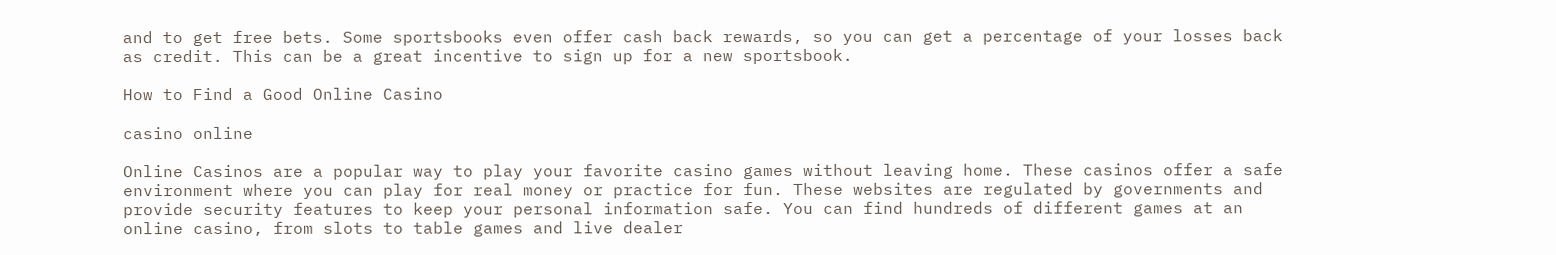and to get free bets. Some sportsbooks even offer cash back rewards, so you can get a percentage of your losses back as credit. This can be a great incentive to sign up for a new sportsbook.

How to Find a Good Online Casino

casino online

Online Casinos are a popular way to play your favorite casino games without leaving home. These casinos offer a safe environment where you can play for real money or practice for fun. These websites are regulated by governments and provide security features to keep your personal information safe. You can find hundreds of different games at an online casino, from slots to table games and live dealer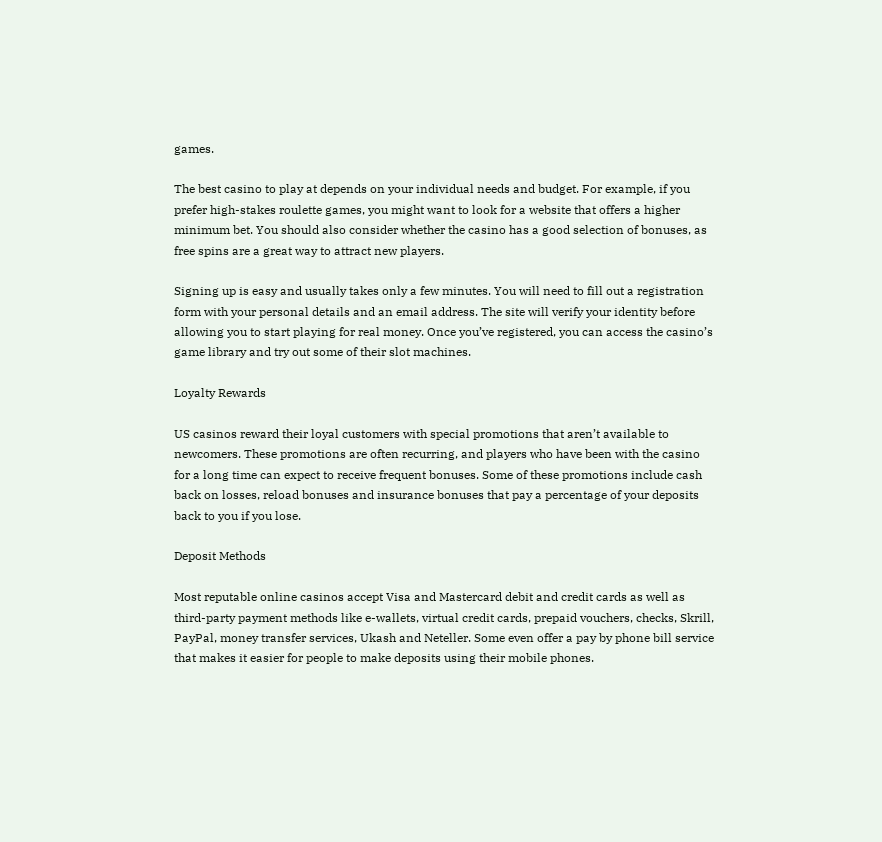games.

The best casino to play at depends on your individual needs and budget. For example, if you prefer high-stakes roulette games, you might want to look for a website that offers a higher minimum bet. You should also consider whether the casino has a good selection of bonuses, as free spins are a great way to attract new players.

Signing up is easy and usually takes only a few minutes. You will need to fill out a registration form with your personal details and an email address. The site will verify your identity before allowing you to start playing for real money. Once you’ve registered, you can access the casino’s game library and try out some of their slot machines.

Loyalty Rewards

US casinos reward their loyal customers with special promotions that aren’t available to newcomers. These promotions are often recurring, and players who have been with the casino for a long time can expect to receive frequent bonuses. Some of these promotions include cash back on losses, reload bonuses and insurance bonuses that pay a percentage of your deposits back to you if you lose.

Deposit Methods

Most reputable online casinos accept Visa and Mastercard debit and credit cards as well as third-party payment methods like e-wallets, virtual credit cards, prepaid vouchers, checks, Skrill, PayPal, money transfer services, Ukash and Neteller. Some even offer a pay by phone bill service that makes it easier for people to make deposits using their mobile phones.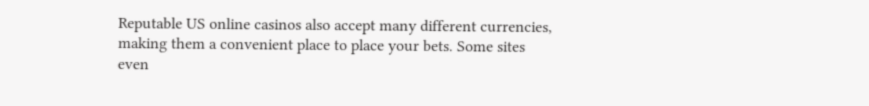Reputable US online casinos also accept many different currencies, making them a convenient place to place your bets. Some sites even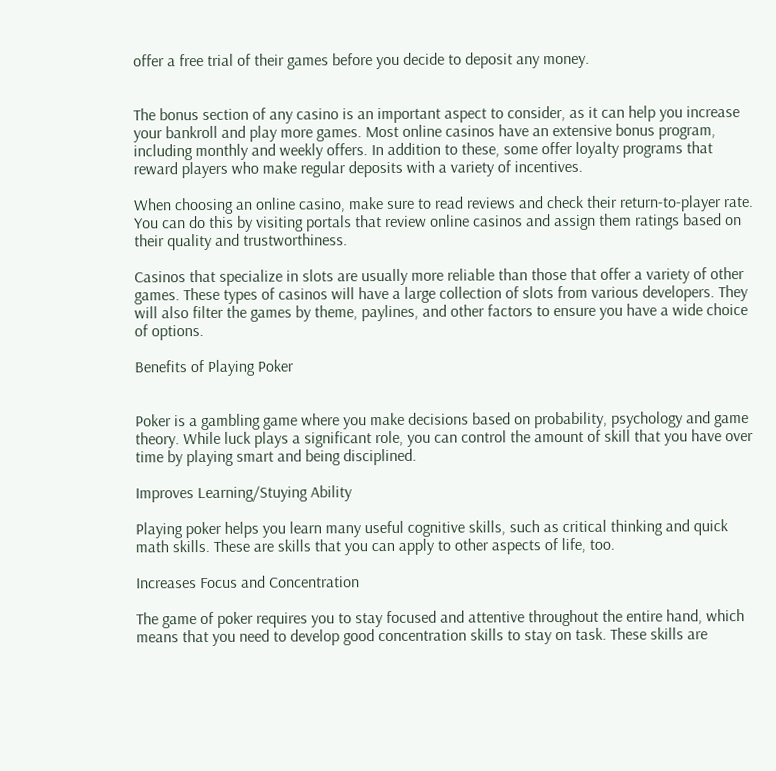offer a free trial of their games before you decide to deposit any money.


The bonus section of any casino is an important aspect to consider, as it can help you increase your bankroll and play more games. Most online casinos have an extensive bonus program, including monthly and weekly offers. In addition to these, some offer loyalty programs that reward players who make regular deposits with a variety of incentives.

When choosing an online casino, make sure to read reviews and check their return-to-player rate. You can do this by visiting portals that review online casinos and assign them ratings based on their quality and trustworthiness.

Casinos that specialize in slots are usually more reliable than those that offer a variety of other games. These types of casinos will have a large collection of slots from various developers. They will also filter the games by theme, paylines, and other factors to ensure you have a wide choice of options.

Benefits of Playing Poker


Poker is a gambling game where you make decisions based on probability, psychology and game theory. While luck plays a significant role, you can control the amount of skill that you have over time by playing smart and being disciplined.

Improves Learning/Stuying Ability

Playing poker helps you learn many useful cognitive skills, such as critical thinking and quick math skills. These are skills that you can apply to other aspects of life, too.

Increases Focus and Concentration

The game of poker requires you to stay focused and attentive throughout the entire hand, which means that you need to develop good concentration skills to stay on task. These skills are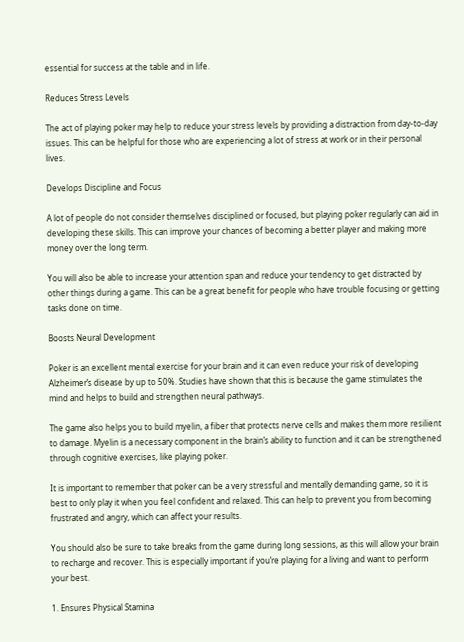essential for success at the table and in life.

Reduces Stress Levels

The act of playing poker may help to reduce your stress levels by providing a distraction from day-to-day issues. This can be helpful for those who are experiencing a lot of stress at work or in their personal lives.

Develops Discipline and Focus

A lot of people do not consider themselves disciplined or focused, but playing poker regularly can aid in developing these skills. This can improve your chances of becoming a better player and making more money over the long term.

You will also be able to increase your attention span and reduce your tendency to get distracted by other things during a game. This can be a great benefit for people who have trouble focusing or getting tasks done on time.

Boosts Neural Development

Poker is an excellent mental exercise for your brain and it can even reduce your risk of developing Alzheimer’s disease by up to 50%. Studies have shown that this is because the game stimulates the mind and helps to build and strengthen neural pathways.

The game also helps you to build myelin, a fiber that protects nerve cells and makes them more resilient to damage. Myelin is a necessary component in the brain’s ability to function and it can be strengthened through cognitive exercises, like playing poker.

It is important to remember that poker can be a very stressful and mentally demanding game, so it is best to only play it when you feel confident and relaxed. This can help to prevent you from becoming frustrated and angry, which can affect your results.

You should also be sure to take breaks from the game during long sessions, as this will allow your brain to recharge and recover. This is especially important if you’re playing for a living and want to perform your best.

1. Ensures Physical Stamina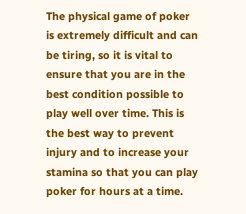The physical game of poker is extremely difficult and can be tiring, so it is vital to ensure that you are in the best condition possible to play well over time. This is the best way to prevent injury and to increase your stamina so that you can play poker for hours at a time.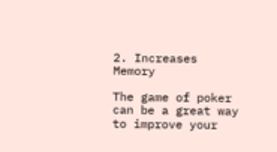2. Increases Memory

The game of poker can be a great way to improve your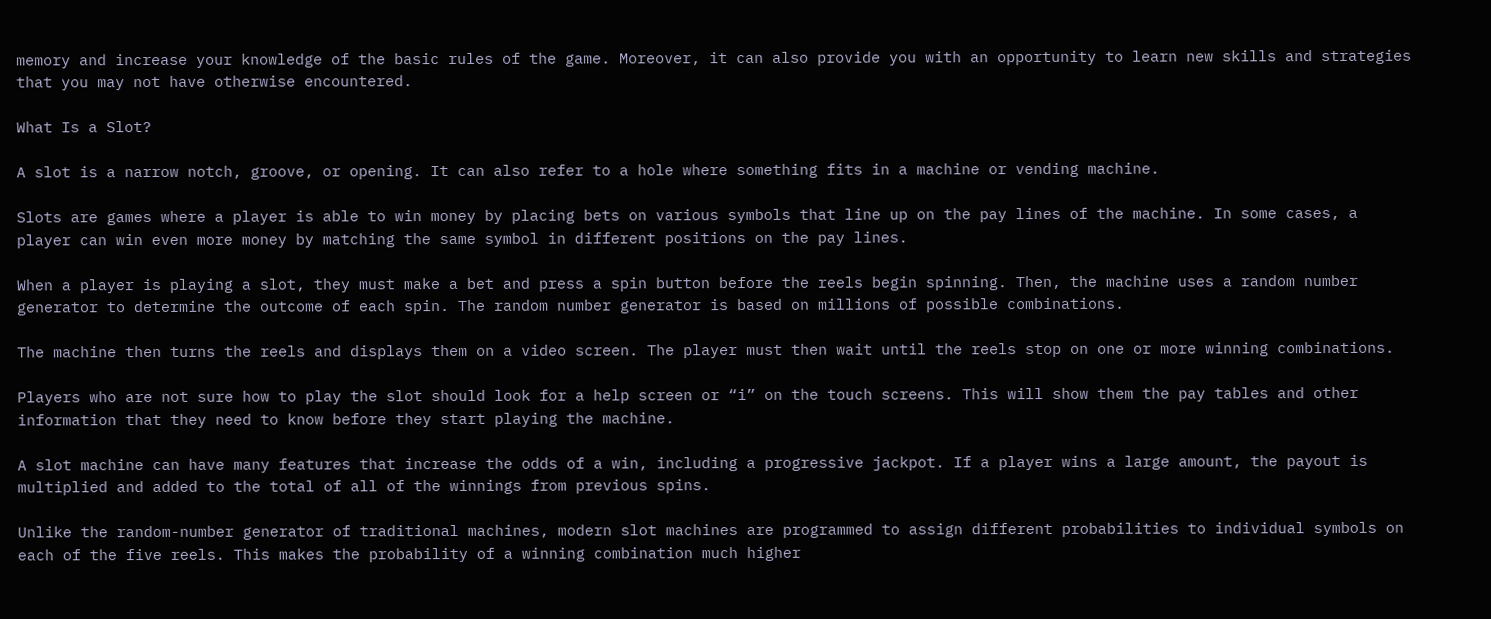memory and increase your knowledge of the basic rules of the game. Moreover, it can also provide you with an opportunity to learn new skills and strategies that you may not have otherwise encountered.

What Is a Slot?

A slot is a narrow notch, groove, or opening. It can also refer to a hole where something fits in a machine or vending machine.

Slots are games where a player is able to win money by placing bets on various symbols that line up on the pay lines of the machine. In some cases, a player can win even more money by matching the same symbol in different positions on the pay lines.

When a player is playing a slot, they must make a bet and press a spin button before the reels begin spinning. Then, the machine uses a random number generator to determine the outcome of each spin. The random number generator is based on millions of possible combinations.

The machine then turns the reels and displays them on a video screen. The player must then wait until the reels stop on one or more winning combinations.

Players who are not sure how to play the slot should look for a help screen or “i” on the touch screens. This will show them the pay tables and other information that they need to know before they start playing the machine.

A slot machine can have many features that increase the odds of a win, including a progressive jackpot. If a player wins a large amount, the payout is multiplied and added to the total of all of the winnings from previous spins.

Unlike the random-number generator of traditional machines, modern slot machines are programmed to assign different probabilities to individual symbols on each of the five reels. This makes the probability of a winning combination much higher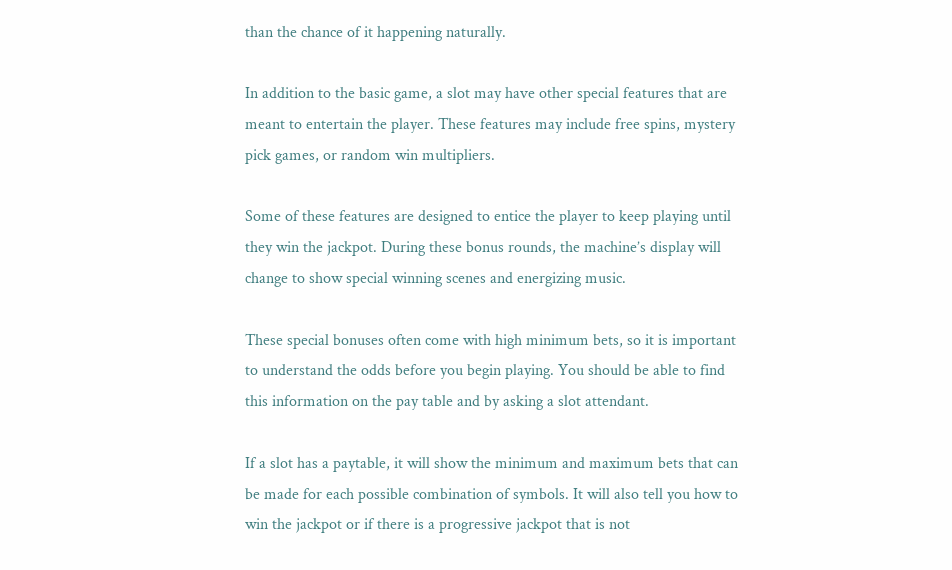than the chance of it happening naturally.

In addition to the basic game, a slot may have other special features that are meant to entertain the player. These features may include free spins, mystery pick games, or random win multipliers.

Some of these features are designed to entice the player to keep playing until they win the jackpot. During these bonus rounds, the machine’s display will change to show special winning scenes and energizing music.

These special bonuses often come with high minimum bets, so it is important to understand the odds before you begin playing. You should be able to find this information on the pay table and by asking a slot attendant.

If a slot has a paytable, it will show the minimum and maximum bets that can be made for each possible combination of symbols. It will also tell you how to win the jackpot or if there is a progressive jackpot that is not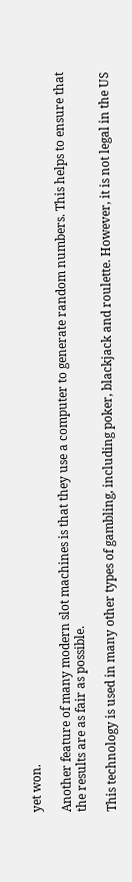yet won.

Another feature of many modern slot machines is that they use a computer to generate random numbers. This helps to ensure that the results are as fair as possible.

This technology is used in many other types of gambling, including poker, blackjack and roulette. However, it is not legal in the US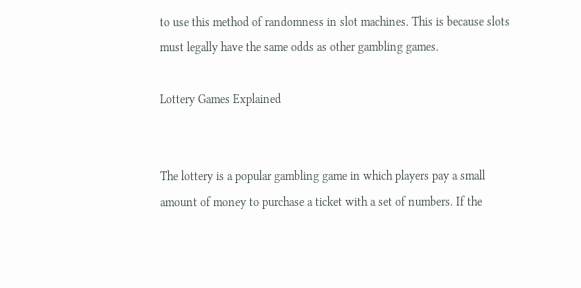to use this method of randomness in slot machines. This is because slots must legally have the same odds as other gambling games.

Lottery Games Explained


The lottery is a popular gambling game in which players pay a small amount of money to purchase a ticket with a set of numbers. If the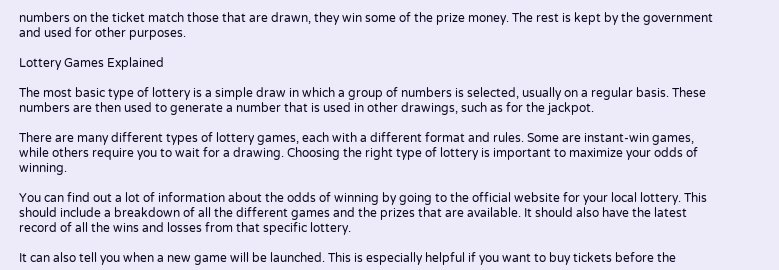numbers on the ticket match those that are drawn, they win some of the prize money. The rest is kept by the government and used for other purposes.

Lottery Games Explained

The most basic type of lottery is a simple draw in which a group of numbers is selected, usually on a regular basis. These numbers are then used to generate a number that is used in other drawings, such as for the jackpot.

There are many different types of lottery games, each with a different format and rules. Some are instant-win games, while others require you to wait for a drawing. Choosing the right type of lottery is important to maximize your odds of winning.

You can find out a lot of information about the odds of winning by going to the official website for your local lottery. This should include a breakdown of all the different games and the prizes that are available. It should also have the latest record of all the wins and losses from that specific lottery.

It can also tell you when a new game will be launched. This is especially helpful if you want to buy tickets before the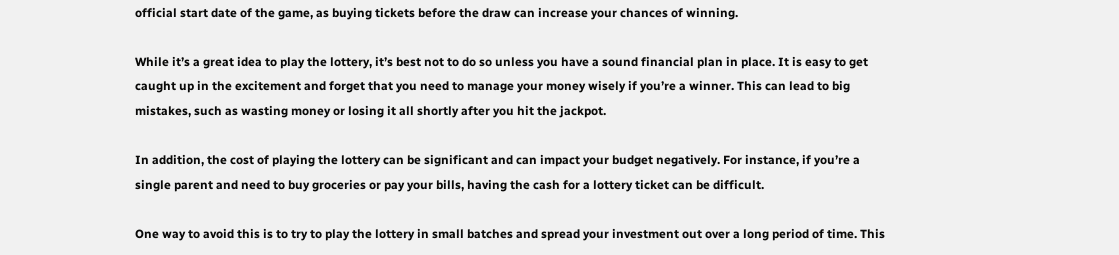official start date of the game, as buying tickets before the draw can increase your chances of winning.

While it’s a great idea to play the lottery, it’s best not to do so unless you have a sound financial plan in place. It is easy to get caught up in the excitement and forget that you need to manage your money wisely if you’re a winner. This can lead to big mistakes, such as wasting money or losing it all shortly after you hit the jackpot.

In addition, the cost of playing the lottery can be significant and can impact your budget negatively. For instance, if you’re a single parent and need to buy groceries or pay your bills, having the cash for a lottery ticket can be difficult.

One way to avoid this is to try to play the lottery in small batches and spread your investment out over a long period of time. This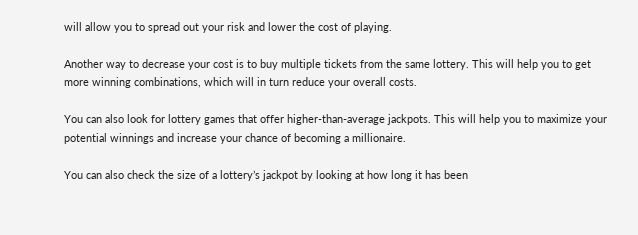will allow you to spread out your risk and lower the cost of playing.

Another way to decrease your cost is to buy multiple tickets from the same lottery. This will help you to get more winning combinations, which will in turn reduce your overall costs.

You can also look for lottery games that offer higher-than-average jackpots. This will help you to maximize your potential winnings and increase your chance of becoming a millionaire.

You can also check the size of a lottery’s jackpot by looking at how long it has been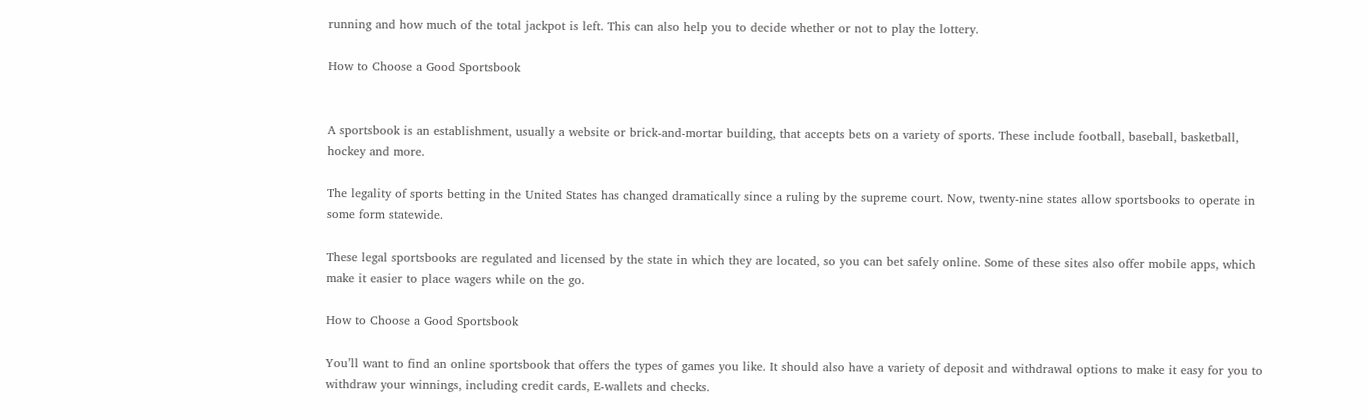running and how much of the total jackpot is left. This can also help you to decide whether or not to play the lottery.

How to Choose a Good Sportsbook


A sportsbook is an establishment, usually a website or brick-and-mortar building, that accepts bets on a variety of sports. These include football, baseball, basketball, hockey and more.

The legality of sports betting in the United States has changed dramatically since a ruling by the supreme court. Now, twenty-nine states allow sportsbooks to operate in some form statewide.

These legal sportsbooks are regulated and licensed by the state in which they are located, so you can bet safely online. Some of these sites also offer mobile apps, which make it easier to place wagers while on the go.

How to Choose a Good Sportsbook

You’ll want to find an online sportsbook that offers the types of games you like. It should also have a variety of deposit and withdrawal options to make it easy for you to withdraw your winnings, including credit cards, E-wallets and checks.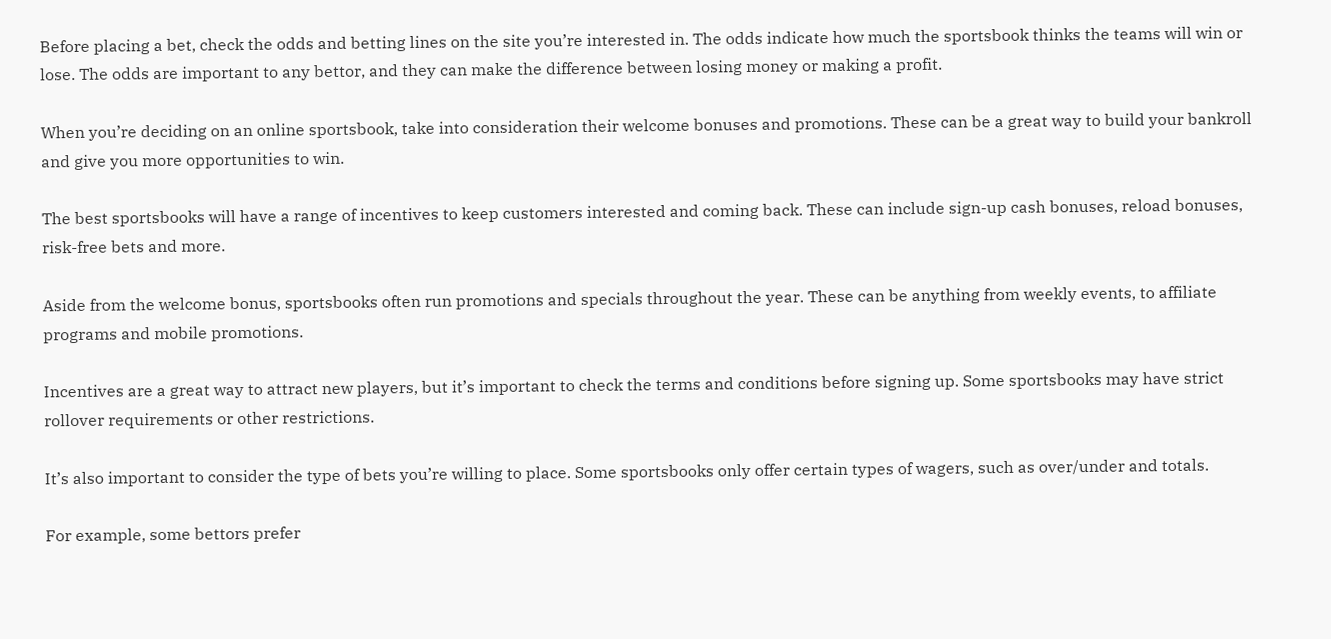Before placing a bet, check the odds and betting lines on the site you’re interested in. The odds indicate how much the sportsbook thinks the teams will win or lose. The odds are important to any bettor, and they can make the difference between losing money or making a profit.

When you’re deciding on an online sportsbook, take into consideration their welcome bonuses and promotions. These can be a great way to build your bankroll and give you more opportunities to win.

The best sportsbooks will have a range of incentives to keep customers interested and coming back. These can include sign-up cash bonuses, reload bonuses, risk-free bets and more.

Aside from the welcome bonus, sportsbooks often run promotions and specials throughout the year. These can be anything from weekly events, to affiliate programs and mobile promotions.

Incentives are a great way to attract new players, but it’s important to check the terms and conditions before signing up. Some sportsbooks may have strict rollover requirements or other restrictions.

It’s also important to consider the type of bets you’re willing to place. Some sportsbooks only offer certain types of wagers, such as over/under and totals.

For example, some bettors prefer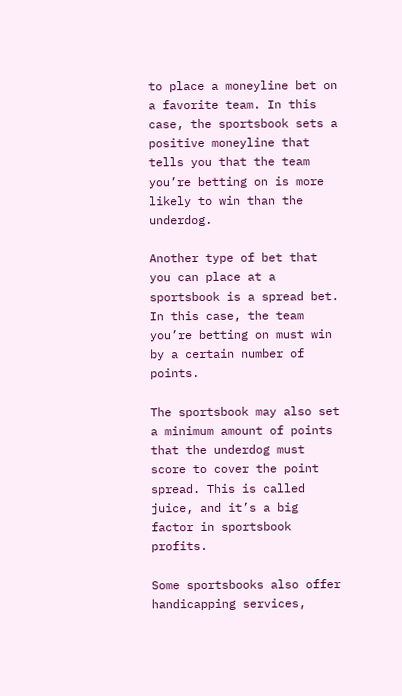to place a moneyline bet on a favorite team. In this case, the sportsbook sets a positive moneyline that tells you that the team you’re betting on is more likely to win than the underdog.

Another type of bet that you can place at a sportsbook is a spread bet. In this case, the team you’re betting on must win by a certain number of points.

The sportsbook may also set a minimum amount of points that the underdog must score to cover the point spread. This is called juice, and it’s a big factor in sportsbook profits.

Some sportsbooks also offer handicapping services,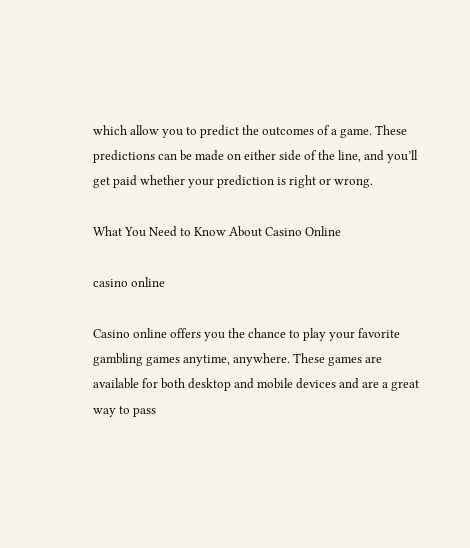which allow you to predict the outcomes of a game. These predictions can be made on either side of the line, and you’ll get paid whether your prediction is right or wrong.

What You Need to Know About Casino Online

casino online

Casino online offers you the chance to play your favorite gambling games anytime, anywhere. These games are available for both desktop and mobile devices and are a great way to pass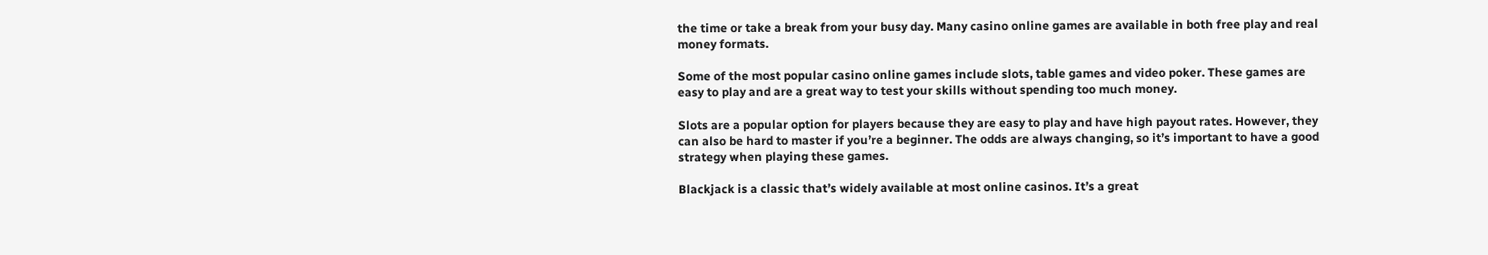the time or take a break from your busy day. Many casino online games are available in both free play and real money formats.

Some of the most popular casino online games include slots, table games and video poker. These games are easy to play and are a great way to test your skills without spending too much money.

Slots are a popular option for players because they are easy to play and have high payout rates. However, they can also be hard to master if you’re a beginner. The odds are always changing, so it’s important to have a good strategy when playing these games.

Blackjack is a classic that’s widely available at most online casinos. It’s a great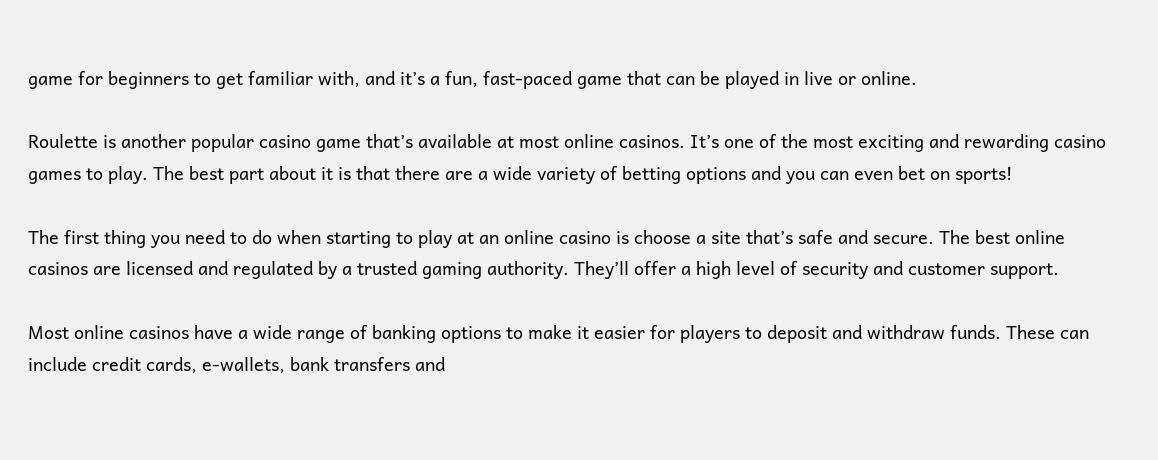game for beginners to get familiar with, and it’s a fun, fast-paced game that can be played in live or online.

Roulette is another popular casino game that’s available at most online casinos. It’s one of the most exciting and rewarding casino games to play. The best part about it is that there are a wide variety of betting options and you can even bet on sports!

The first thing you need to do when starting to play at an online casino is choose a site that’s safe and secure. The best online casinos are licensed and regulated by a trusted gaming authority. They’ll offer a high level of security and customer support.

Most online casinos have a wide range of banking options to make it easier for players to deposit and withdraw funds. These can include credit cards, e-wallets, bank transfers and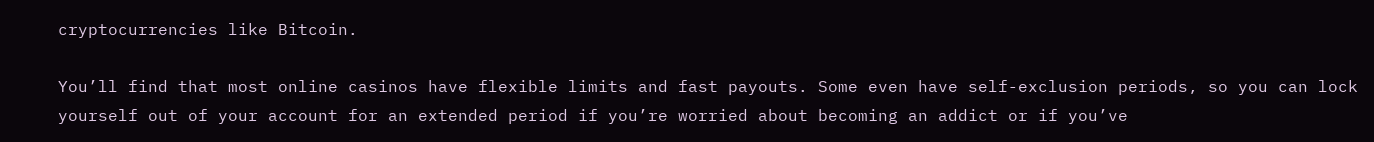cryptocurrencies like Bitcoin.

You’ll find that most online casinos have flexible limits and fast payouts. Some even have self-exclusion periods, so you can lock yourself out of your account for an extended period if you’re worried about becoming an addict or if you’ve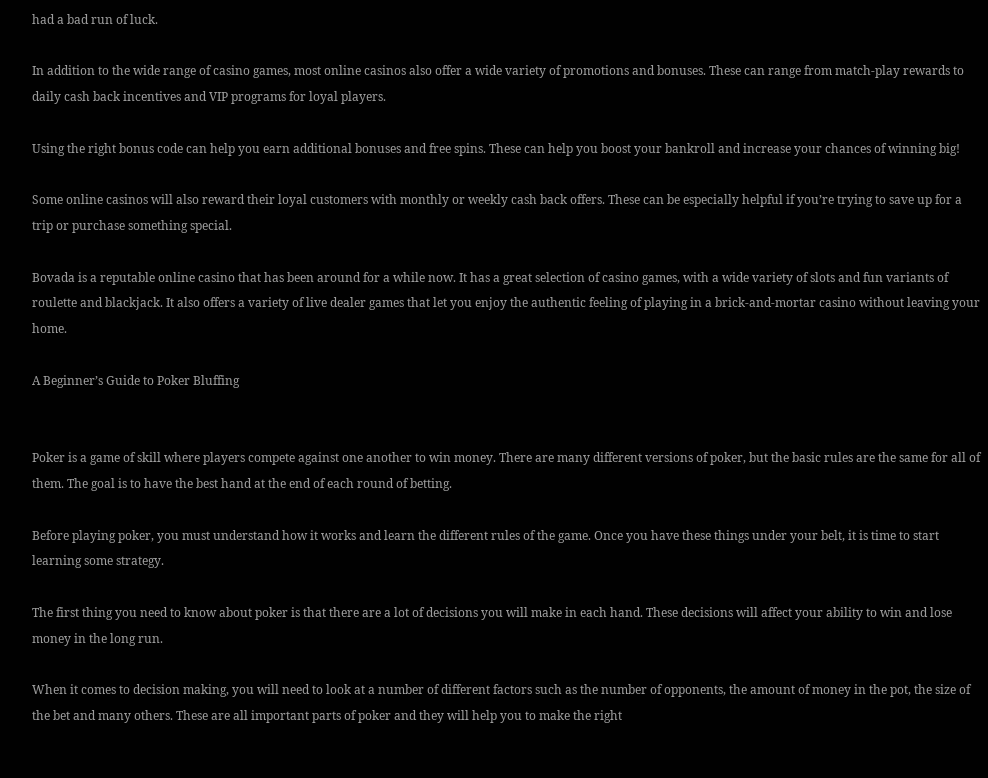had a bad run of luck.

In addition to the wide range of casino games, most online casinos also offer a wide variety of promotions and bonuses. These can range from match-play rewards to daily cash back incentives and VIP programs for loyal players.

Using the right bonus code can help you earn additional bonuses and free spins. These can help you boost your bankroll and increase your chances of winning big!

Some online casinos will also reward their loyal customers with monthly or weekly cash back offers. These can be especially helpful if you’re trying to save up for a trip or purchase something special.

Bovada is a reputable online casino that has been around for a while now. It has a great selection of casino games, with a wide variety of slots and fun variants of roulette and blackjack. It also offers a variety of live dealer games that let you enjoy the authentic feeling of playing in a brick-and-mortar casino without leaving your home.

A Beginner’s Guide to Poker Bluffing


Poker is a game of skill where players compete against one another to win money. There are many different versions of poker, but the basic rules are the same for all of them. The goal is to have the best hand at the end of each round of betting.

Before playing poker, you must understand how it works and learn the different rules of the game. Once you have these things under your belt, it is time to start learning some strategy.

The first thing you need to know about poker is that there are a lot of decisions you will make in each hand. These decisions will affect your ability to win and lose money in the long run.

When it comes to decision making, you will need to look at a number of different factors such as the number of opponents, the amount of money in the pot, the size of the bet and many others. These are all important parts of poker and they will help you to make the right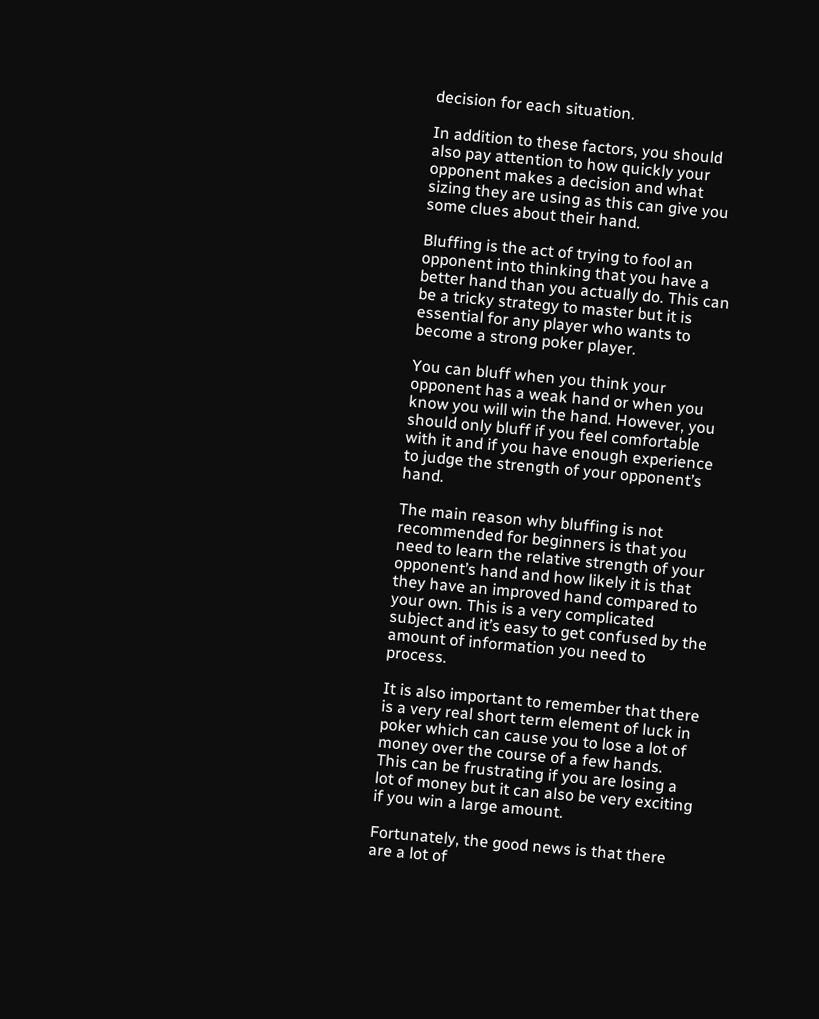decision for each situation.

In addition to these factors, you should also pay attention to how quickly your opponent makes a decision and what sizing they are using as this can give you some clues about their hand.

Bluffing is the act of trying to fool an opponent into thinking that you have a better hand than you actually do. This can be a tricky strategy to master but it is essential for any player who wants to become a strong poker player.

You can bluff when you think your opponent has a weak hand or when you know you will win the hand. However, you should only bluff if you feel comfortable with it and if you have enough experience to judge the strength of your opponent’s hand.

The main reason why bluffing is not recommended for beginners is that you need to learn the relative strength of your opponent’s hand and how likely it is that they have an improved hand compared to your own. This is a very complicated subject and it’s easy to get confused by the amount of information you need to process.

It is also important to remember that there is a very real short term element of luck in poker which can cause you to lose a lot of money over the course of a few hands. This can be frustrating if you are losing a lot of money but it can also be very exciting if you win a large amount.

Fortunately, the good news is that there are a lot of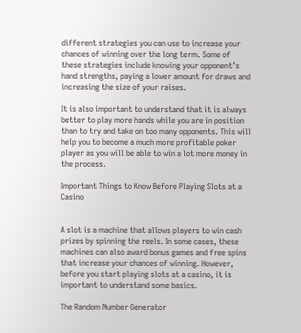different strategies you can use to increase your chances of winning over the long term. Some of these strategies include knowing your opponent’s hand strengths, paying a lower amount for draws and increasing the size of your raises.

It is also important to understand that it is always better to play more hands while you are in position than to try and take on too many opponents. This will help you to become a much more profitable poker player as you will be able to win a lot more money in the process.

Important Things to Know Before Playing Slots at a Casino


A slot is a machine that allows players to win cash prizes by spinning the reels. In some cases, these machines can also award bonus games and free spins that increase your chances of winning. However, before you start playing slots at a casino, it is important to understand some basics.

The Random Number Generator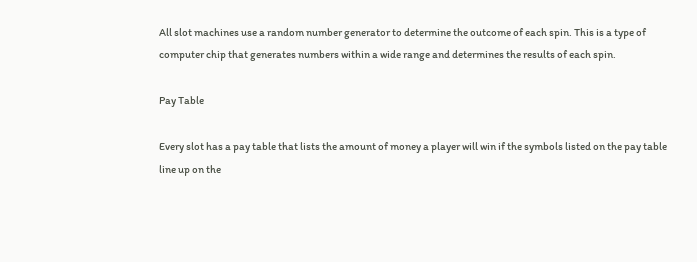All slot machines use a random number generator to determine the outcome of each spin. This is a type of computer chip that generates numbers within a wide range and determines the results of each spin.

Pay Table

Every slot has a pay table that lists the amount of money a player will win if the symbols listed on the pay table line up on the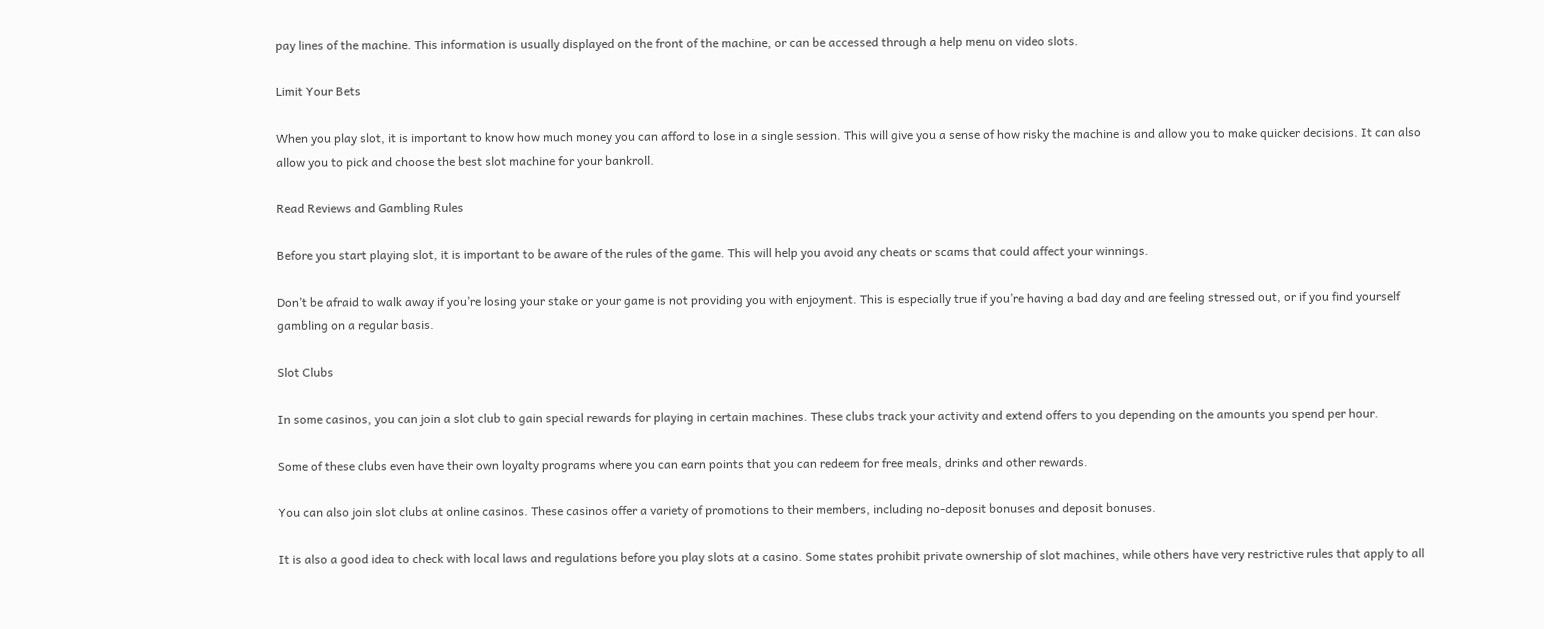pay lines of the machine. This information is usually displayed on the front of the machine, or can be accessed through a help menu on video slots.

Limit Your Bets

When you play slot, it is important to know how much money you can afford to lose in a single session. This will give you a sense of how risky the machine is and allow you to make quicker decisions. It can also allow you to pick and choose the best slot machine for your bankroll.

Read Reviews and Gambling Rules

Before you start playing slot, it is important to be aware of the rules of the game. This will help you avoid any cheats or scams that could affect your winnings.

Don’t be afraid to walk away if you’re losing your stake or your game is not providing you with enjoyment. This is especially true if you’re having a bad day and are feeling stressed out, or if you find yourself gambling on a regular basis.

Slot Clubs

In some casinos, you can join a slot club to gain special rewards for playing in certain machines. These clubs track your activity and extend offers to you depending on the amounts you spend per hour.

Some of these clubs even have their own loyalty programs where you can earn points that you can redeem for free meals, drinks and other rewards.

You can also join slot clubs at online casinos. These casinos offer a variety of promotions to their members, including no-deposit bonuses and deposit bonuses.

It is also a good idea to check with local laws and regulations before you play slots at a casino. Some states prohibit private ownership of slot machines, while others have very restrictive rules that apply to all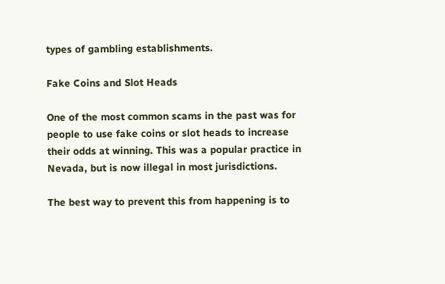types of gambling establishments.

Fake Coins and Slot Heads

One of the most common scams in the past was for people to use fake coins or slot heads to increase their odds at winning. This was a popular practice in Nevada, but is now illegal in most jurisdictions.

The best way to prevent this from happening is to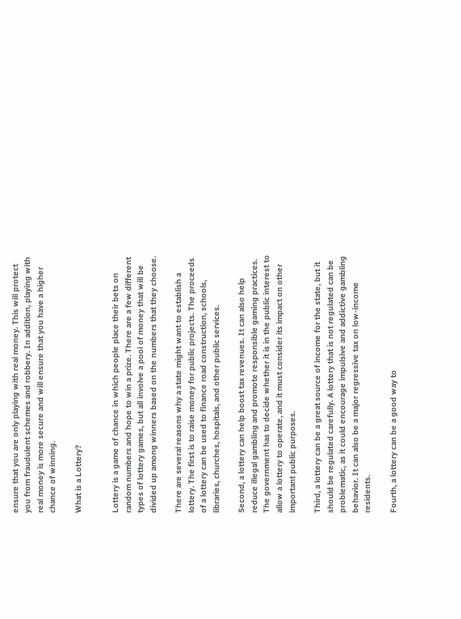ensure that you are only playing with real money. This will protect you from fraudulent schemes and robbery. In addition, playing with real money is more secure and will ensure that you have a higher chance of winning.

What is a Lottery?


Lottery is a game of chance in which people place their bets on random numbers and hope to win a prize. There are a few different types of lottery games, but all involve a pool of money that will be divided up among winners based on the numbers that they choose.

There are several reasons why a state might want to establish a lottery. The first is to raise money for public projects. The proceeds of a lottery can be used to finance road construction, schools, libraries, churches, hospitals, and other public services.

Second, a lottery can help boost tax revenues. It can also help reduce illegal gambling and promote responsible gaming practices. The government has to decide whether it is in the public interest to allow a lottery to operate, and it must consider its impact on other important public purposes.

Third, a lottery can be a great source of income for the state, but it should be regulated carefully. A lottery that is not regulated can be problematic, as it could encourage impulsive and addictive gambling behavior. It can also be a major regressive tax on low-income residents.

Fourth, a lottery can be a good way to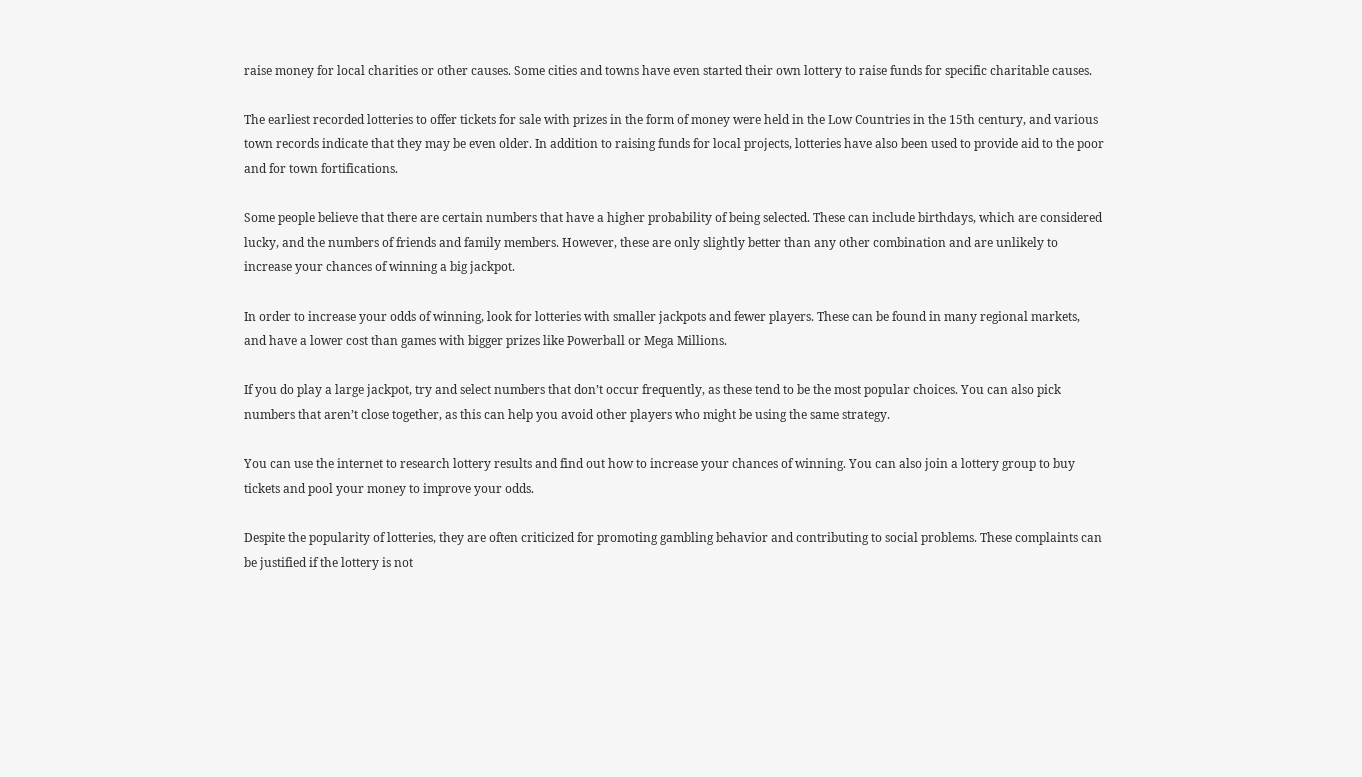raise money for local charities or other causes. Some cities and towns have even started their own lottery to raise funds for specific charitable causes.

The earliest recorded lotteries to offer tickets for sale with prizes in the form of money were held in the Low Countries in the 15th century, and various town records indicate that they may be even older. In addition to raising funds for local projects, lotteries have also been used to provide aid to the poor and for town fortifications.

Some people believe that there are certain numbers that have a higher probability of being selected. These can include birthdays, which are considered lucky, and the numbers of friends and family members. However, these are only slightly better than any other combination and are unlikely to increase your chances of winning a big jackpot.

In order to increase your odds of winning, look for lotteries with smaller jackpots and fewer players. These can be found in many regional markets, and have a lower cost than games with bigger prizes like Powerball or Mega Millions.

If you do play a large jackpot, try and select numbers that don’t occur frequently, as these tend to be the most popular choices. You can also pick numbers that aren’t close together, as this can help you avoid other players who might be using the same strategy.

You can use the internet to research lottery results and find out how to increase your chances of winning. You can also join a lottery group to buy tickets and pool your money to improve your odds.

Despite the popularity of lotteries, they are often criticized for promoting gambling behavior and contributing to social problems. These complaints can be justified if the lottery is not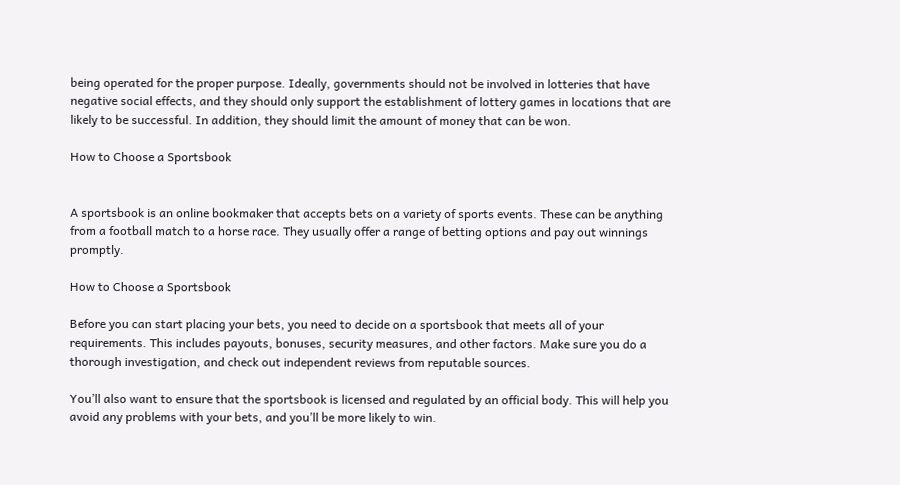being operated for the proper purpose. Ideally, governments should not be involved in lotteries that have negative social effects, and they should only support the establishment of lottery games in locations that are likely to be successful. In addition, they should limit the amount of money that can be won.

How to Choose a Sportsbook


A sportsbook is an online bookmaker that accepts bets on a variety of sports events. These can be anything from a football match to a horse race. They usually offer a range of betting options and pay out winnings promptly.

How to Choose a Sportsbook

Before you can start placing your bets, you need to decide on a sportsbook that meets all of your requirements. This includes payouts, bonuses, security measures, and other factors. Make sure you do a thorough investigation, and check out independent reviews from reputable sources.

You’ll also want to ensure that the sportsbook is licensed and regulated by an official body. This will help you avoid any problems with your bets, and you’ll be more likely to win.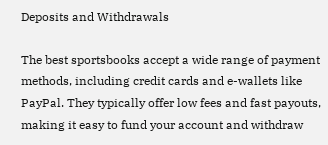Deposits and Withdrawals

The best sportsbooks accept a wide range of payment methods, including credit cards and e-wallets like PayPal. They typically offer low fees and fast payouts, making it easy to fund your account and withdraw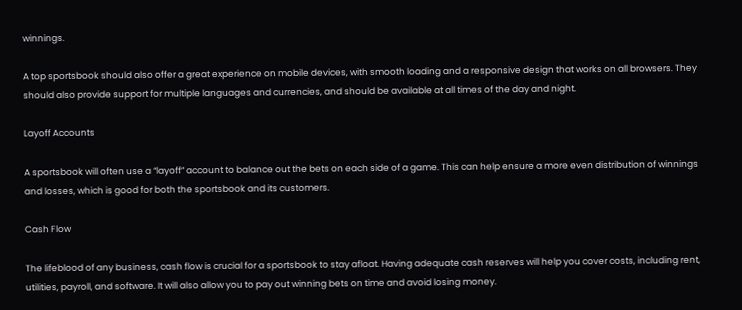winnings.

A top sportsbook should also offer a great experience on mobile devices, with smooth loading and a responsive design that works on all browsers. They should also provide support for multiple languages and currencies, and should be available at all times of the day and night.

Layoff Accounts

A sportsbook will often use a “layoff” account to balance out the bets on each side of a game. This can help ensure a more even distribution of winnings and losses, which is good for both the sportsbook and its customers.

Cash Flow

The lifeblood of any business, cash flow is crucial for a sportsbook to stay afloat. Having adequate cash reserves will help you cover costs, including rent, utilities, payroll, and software. It will also allow you to pay out winning bets on time and avoid losing money.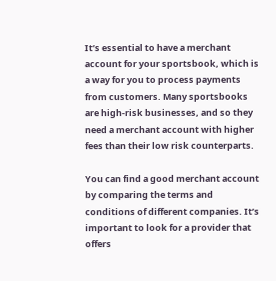It’s essential to have a merchant account for your sportsbook, which is a way for you to process payments from customers. Many sportsbooks are high-risk businesses, and so they need a merchant account with higher fees than their low risk counterparts.

You can find a good merchant account by comparing the terms and conditions of different companies. It’s important to look for a provider that offers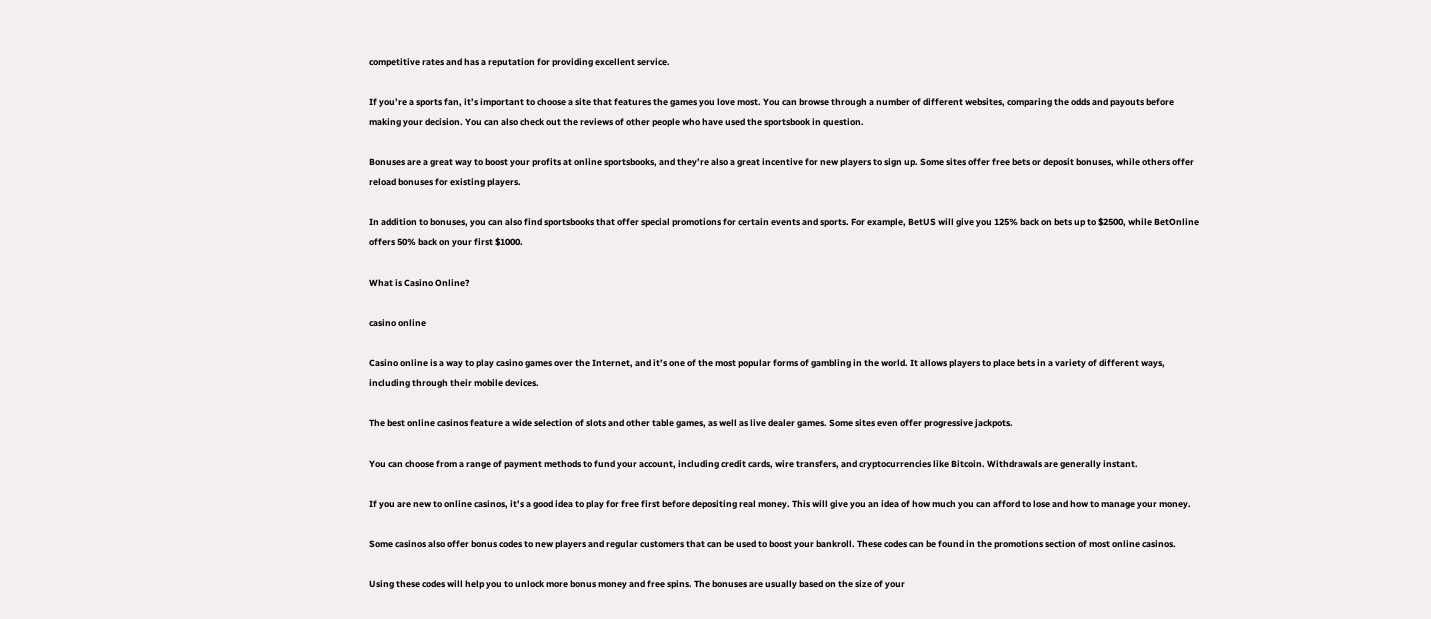competitive rates and has a reputation for providing excellent service.

If you’re a sports fan, it’s important to choose a site that features the games you love most. You can browse through a number of different websites, comparing the odds and payouts before making your decision. You can also check out the reviews of other people who have used the sportsbook in question.

Bonuses are a great way to boost your profits at online sportsbooks, and they’re also a great incentive for new players to sign up. Some sites offer free bets or deposit bonuses, while others offer reload bonuses for existing players.

In addition to bonuses, you can also find sportsbooks that offer special promotions for certain events and sports. For example, BetUS will give you 125% back on bets up to $2500, while BetOnline offers 50% back on your first $1000.

What is Casino Online?

casino online

Casino online is a way to play casino games over the Internet, and it’s one of the most popular forms of gambling in the world. It allows players to place bets in a variety of different ways, including through their mobile devices.

The best online casinos feature a wide selection of slots and other table games, as well as live dealer games. Some sites even offer progressive jackpots.

You can choose from a range of payment methods to fund your account, including credit cards, wire transfers, and cryptocurrencies like Bitcoin. Withdrawals are generally instant.

If you are new to online casinos, it’s a good idea to play for free first before depositing real money. This will give you an idea of how much you can afford to lose and how to manage your money.

Some casinos also offer bonus codes to new players and regular customers that can be used to boost your bankroll. These codes can be found in the promotions section of most online casinos.

Using these codes will help you to unlock more bonus money and free spins. The bonuses are usually based on the size of your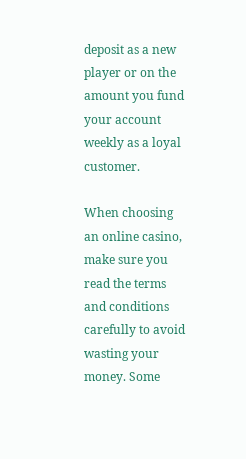deposit as a new player or on the amount you fund your account weekly as a loyal customer.

When choosing an online casino, make sure you read the terms and conditions carefully to avoid wasting your money. Some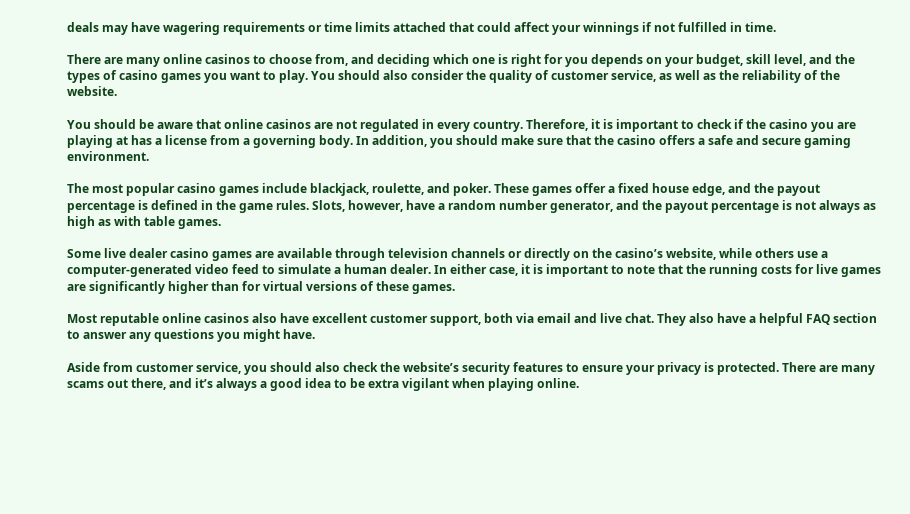deals may have wagering requirements or time limits attached that could affect your winnings if not fulfilled in time.

There are many online casinos to choose from, and deciding which one is right for you depends on your budget, skill level, and the types of casino games you want to play. You should also consider the quality of customer service, as well as the reliability of the website.

You should be aware that online casinos are not regulated in every country. Therefore, it is important to check if the casino you are playing at has a license from a governing body. In addition, you should make sure that the casino offers a safe and secure gaming environment.

The most popular casino games include blackjack, roulette, and poker. These games offer a fixed house edge, and the payout percentage is defined in the game rules. Slots, however, have a random number generator, and the payout percentage is not always as high as with table games.

Some live dealer casino games are available through television channels or directly on the casino’s website, while others use a computer-generated video feed to simulate a human dealer. In either case, it is important to note that the running costs for live games are significantly higher than for virtual versions of these games.

Most reputable online casinos also have excellent customer support, both via email and live chat. They also have a helpful FAQ section to answer any questions you might have.

Aside from customer service, you should also check the website’s security features to ensure your privacy is protected. There are many scams out there, and it’s always a good idea to be extra vigilant when playing online.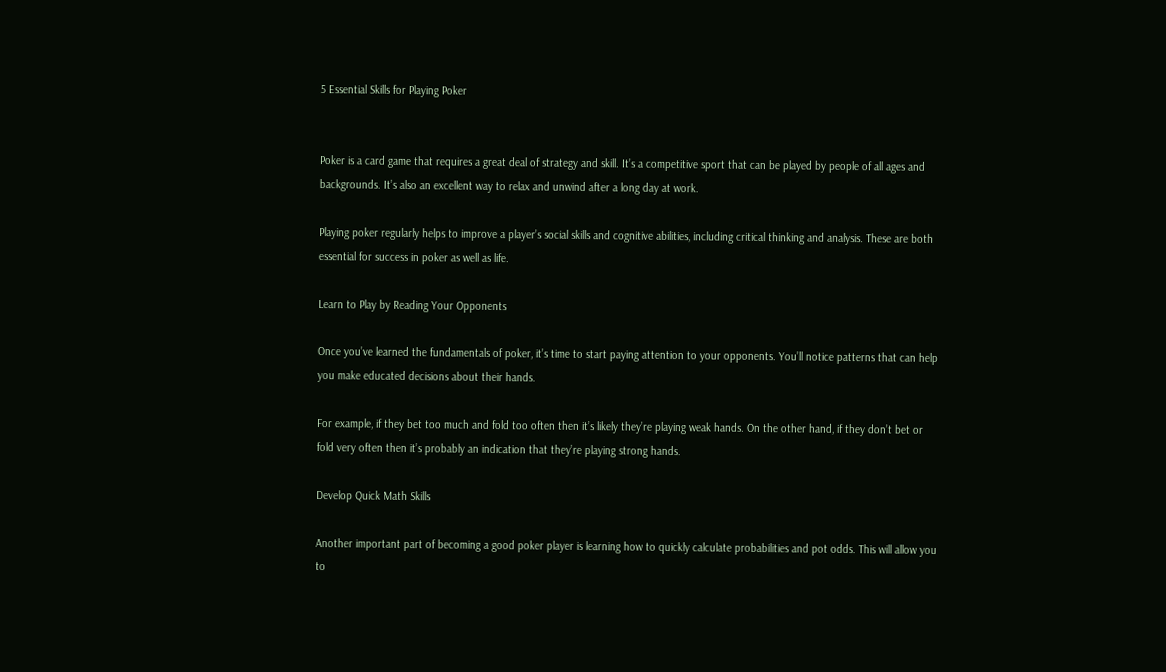5 Essential Skills for Playing Poker


Poker is a card game that requires a great deal of strategy and skill. It’s a competitive sport that can be played by people of all ages and backgrounds. It’s also an excellent way to relax and unwind after a long day at work.

Playing poker regularly helps to improve a player’s social skills and cognitive abilities, including critical thinking and analysis. These are both essential for success in poker as well as life.

Learn to Play by Reading Your Opponents

Once you’ve learned the fundamentals of poker, it’s time to start paying attention to your opponents. You’ll notice patterns that can help you make educated decisions about their hands.

For example, if they bet too much and fold too often then it’s likely they’re playing weak hands. On the other hand, if they don’t bet or fold very often then it’s probably an indication that they’re playing strong hands.

Develop Quick Math Skills

Another important part of becoming a good poker player is learning how to quickly calculate probabilities and pot odds. This will allow you to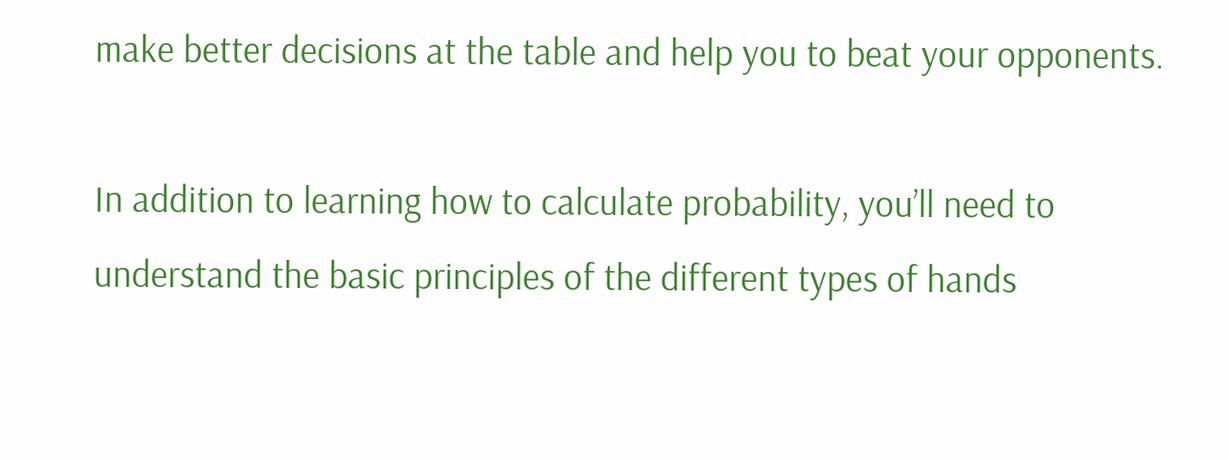make better decisions at the table and help you to beat your opponents.

In addition to learning how to calculate probability, you’ll need to understand the basic principles of the different types of hands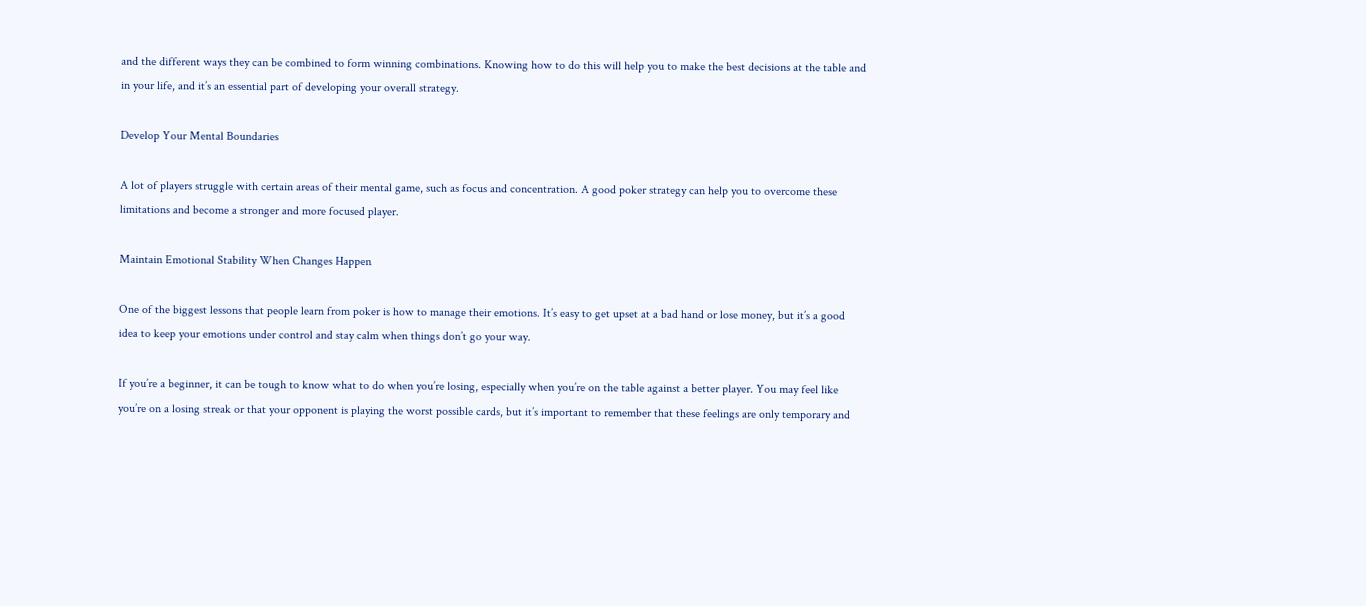and the different ways they can be combined to form winning combinations. Knowing how to do this will help you to make the best decisions at the table and in your life, and it’s an essential part of developing your overall strategy.

Develop Your Mental Boundaries

A lot of players struggle with certain areas of their mental game, such as focus and concentration. A good poker strategy can help you to overcome these limitations and become a stronger and more focused player.

Maintain Emotional Stability When Changes Happen

One of the biggest lessons that people learn from poker is how to manage their emotions. It’s easy to get upset at a bad hand or lose money, but it’s a good idea to keep your emotions under control and stay calm when things don’t go your way.

If you’re a beginner, it can be tough to know what to do when you’re losing, especially when you’re on the table against a better player. You may feel like you’re on a losing streak or that your opponent is playing the worst possible cards, but it’s important to remember that these feelings are only temporary and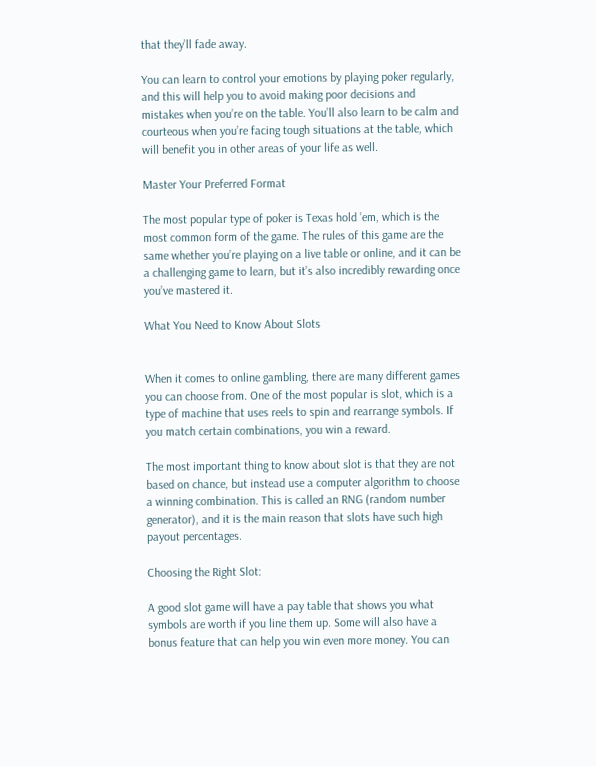that they’ll fade away.

You can learn to control your emotions by playing poker regularly, and this will help you to avoid making poor decisions and mistakes when you’re on the table. You’ll also learn to be calm and courteous when you’re facing tough situations at the table, which will benefit you in other areas of your life as well.

Master Your Preferred Format

The most popular type of poker is Texas hold ’em, which is the most common form of the game. The rules of this game are the same whether you’re playing on a live table or online, and it can be a challenging game to learn, but it’s also incredibly rewarding once you’ve mastered it.

What You Need to Know About Slots


When it comes to online gambling, there are many different games you can choose from. One of the most popular is slot, which is a type of machine that uses reels to spin and rearrange symbols. If you match certain combinations, you win a reward.

The most important thing to know about slot is that they are not based on chance, but instead use a computer algorithm to choose a winning combination. This is called an RNG (random number generator), and it is the main reason that slots have such high payout percentages.

Choosing the Right Slot:

A good slot game will have a pay table that shows you what symbols are worth if you line them up. Some will also have a bonus feature that can help you win even more money. You can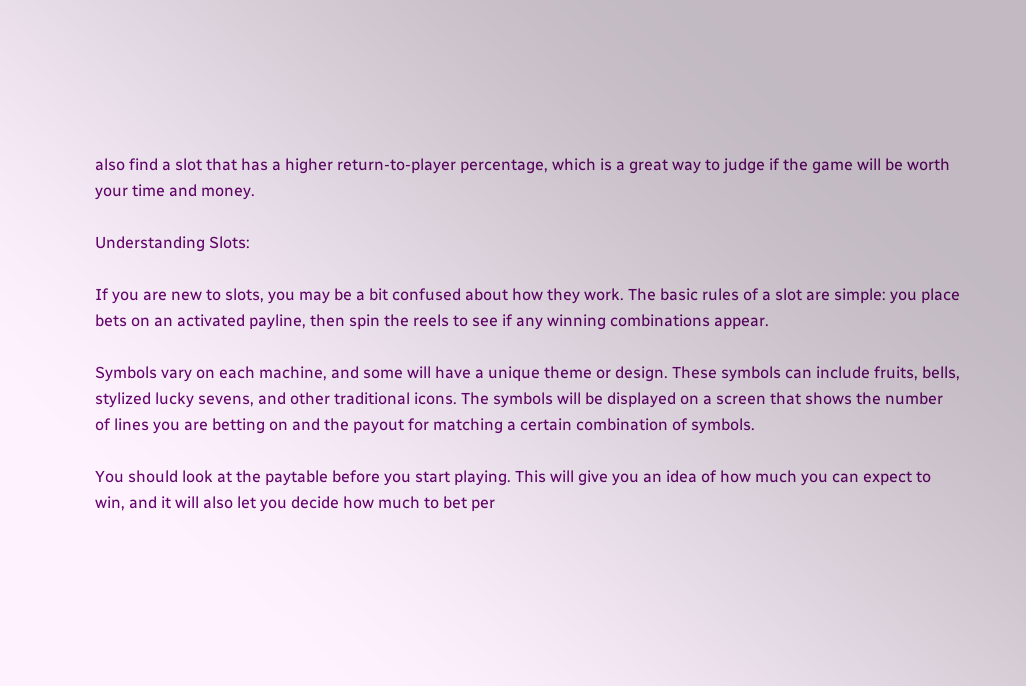also find a slot that has a higher return-to-player percentage, which is a great way to judge if the game will be worth your time and money.

Understanding Slots:

If you are new to slots, you may be a bit confused about how they work. The basic rules of a slot are simple: you place bets on an activated payline, then spin the reels to see if any winning combinations appear.

Symbols vary on each machine, and some will have a unique theme or design. These symbols can include fruits, bells, stylized lucky sevens, and other traditional icons. The symbols will be displayed on a screen that shows the number of lines you are betting on and the payout for matching a certain combination of symbols.

You should look at the paytable before you start playing. This will give you an idea of how much you can expect to win, and it will also let you decide how much to bet per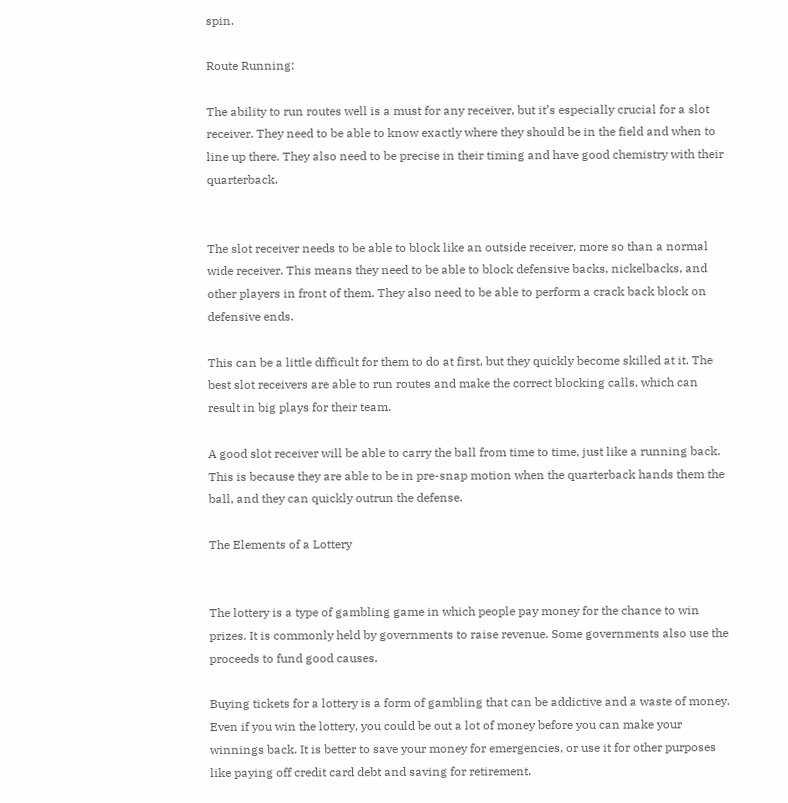spin.

Route Running:

The ability to run routes well is a must for any receiver, but it’s especially crucial for a slot receiver. They need to be able to know exactly where they should be in the field and when to line up there. They also need to be precise in their timing and have good chemistry with their quarterback.


The slot receiver needs to be able to block like an outside receiver, more so than a normal wide receiver. This means they need to be able to block defensive backs, nickelbacks, and other players in front of them. They also need to be able to perform a crack back block on defensive ends.

This can be a little difficult for them to do at first, but they quickly become skilled at it. The best slot receivers are able to run routes and make the correct blocking calls, which can result in big plays for their team.

A good slot receiver will be able to carry the ball from time to time, just like a running back. This is because they are able to be in pre-snap motion when the quarterback hands them the ball, and they can quickly outrun the defense.

The Elements of a Lottery


The lottery is a type of gambling game in which people pay money for the chance to win prizes. It is commonly held by governments to raise revenue. Some governments also use the proceeds to fund good causes.

Buying tickets for a lottery is a form of gambling that can be addictive and a waste of money. Even if you win the lottery, you could be out a lot of money before you can make your winnings back. It is better to save your money for emergencies, or use it for other purposes like paying off credit card debt and saving for retirement.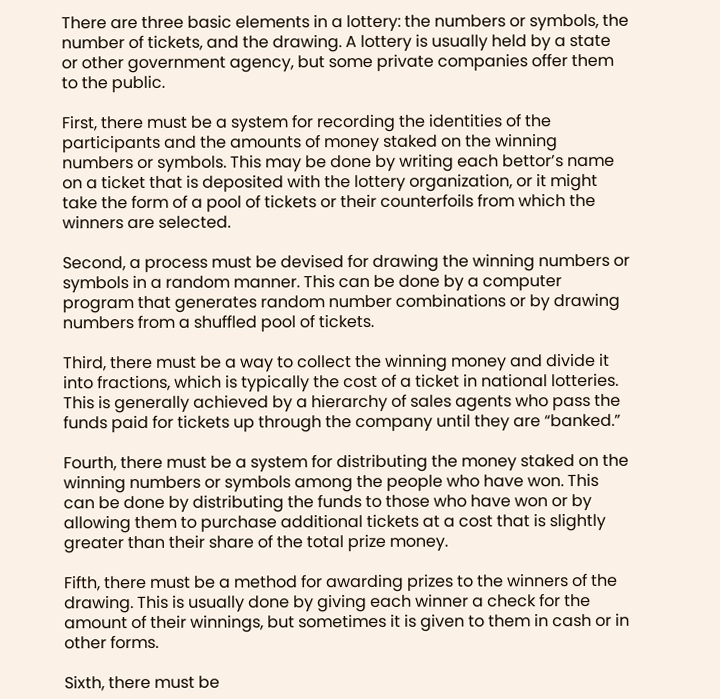There are three basic elements in a lottery: the numbers or symbols, the number of tickets, and the drawing. A lottery is usually held by a state or other government agency, but some private companies offer them to the public.

First, there must be a system for recording the identities of the participants and the amounts of money staked on the winning numbers or symbols. This may be done by writing each bettor’s name on a ticket that is deposited with the lottery organization, or it might take the form of a pool of tickets or their counterfoils from which the winners are selected.

Second, a process must be devised for drawing the winning numbers or symbols in a random manner. This can be done by a computer program that generates random number combinations or by drawing numbers from a shuffled pool of tickets.

Third, there must be a way to collect the winning money and divide it into fractions, which is typically the cost of a ticket in national lotteries. This is generally achieved by a hierarchy of sales agents who pass the funds paid for tickets up through the company until they are “banked.”

Fourth, there must be a system for distributing the money staked on the winning numbers or symbols among the people who have won. This can be done by distributing the funds to those who have won or by allowing them to purchase additional tickets at a cost that is slightly greater than their share of the total prize money.

Fifth, there must be a method for awarding prizes to the winners of the drawing. This is usually done by giving each winner a check for the amount of their winnings, but sometimes it is given to them in cash or in other forms.

Sixth, there must be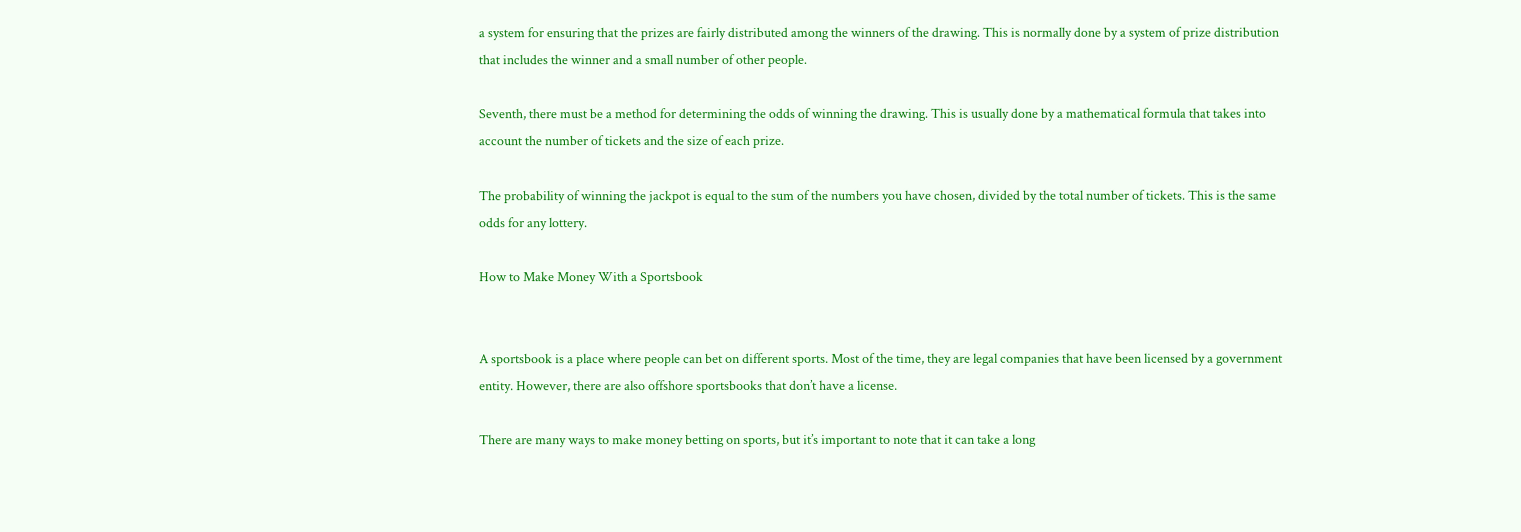a system for ensuring that the prizes are fairly distributed among the winners of the drawing. This is normally done by a system of prize distribution that includes the winner and a small number of other people.

Seventh, there must be a method for determining the odds of winning the drawing. This is usually done by a mathematical formula that takes into account the number of tickets and the size of each prize.

The probability of winning the jackpot is equal to the sum of the numbers you have chosen, divided by the total number of tickets. This is the same odds for any lottery.

How to Make Money With a Sportsbook


A sportsbook is a place where people can bet on different sports. Most of the time, they are legal companies that have been licensed by a government entity. However, there are also offshore sportsbooks that don’t have a license.

There are many ways to make money betting on sports, but it’s important to note that it can take a long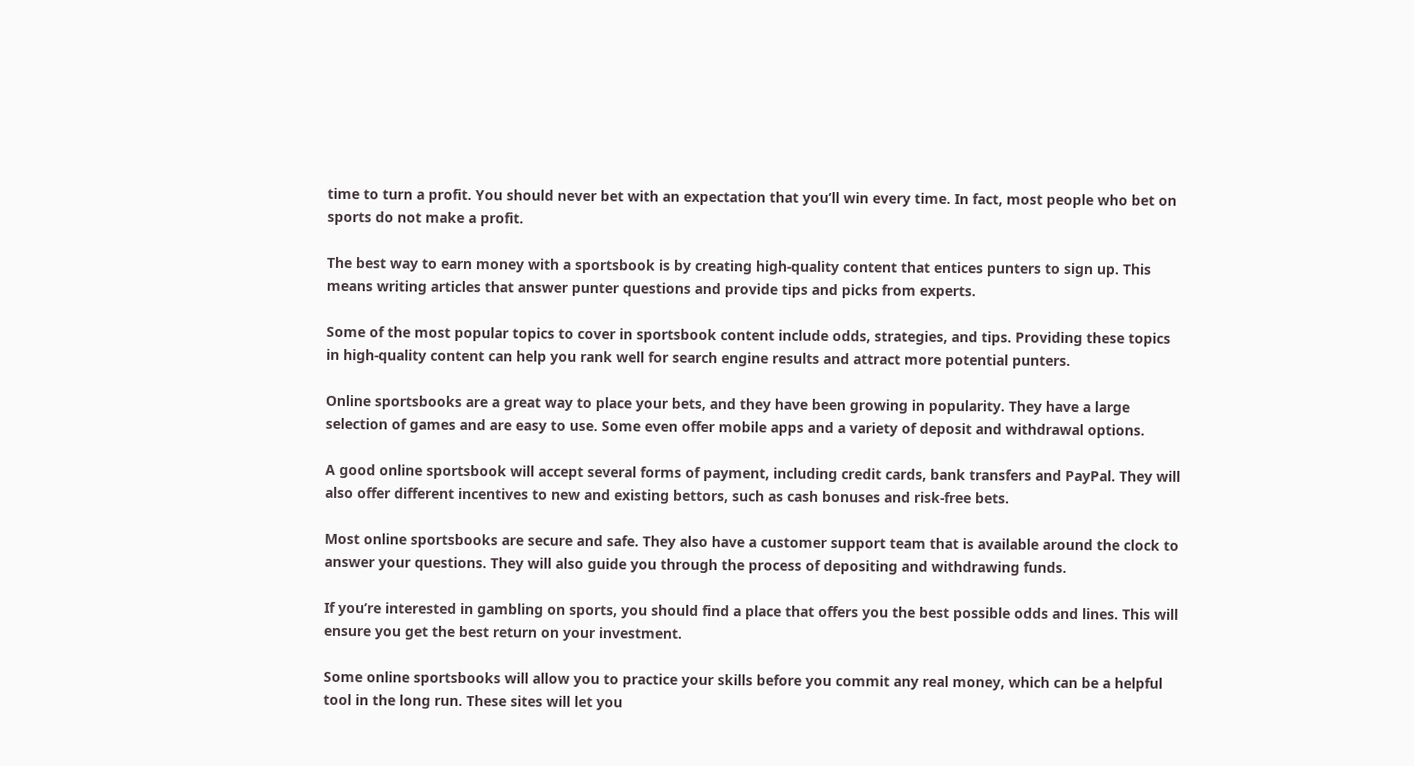time to turn a profit. You should never bet with an expectation that you’ll win every time. In fact, most people who bet on sports do not make a profit.

The best way to earn money with a sportsbook is by creating high-quality content that entices punters to sign up. This means writing articles that answer punter questions and provide tips and picks from experts.

Some of the most popular topics to cover in sportsbook content include odds, strategies, and tips. Providing these topics in high-quality content can help you rank well for search engine results and attract more potential punters.

Online sportsbooks are a great way to place your bets, and they have been growing in popularity. They have a large selection of games and are easy to use. Some even offer mobile apps and a variety of deposit and withdrawal options.

A good online sportsbook will accept several forms of payment, including credit cards, bank transfers and PayPal. They will also offer different incentives to new and existing bettors, such as cash bonuses and risk-free bets.

Most online sportsbooks are secure and safe. They also have a customer support team that is available around the clock to answer your questions. They will also guide you through the process of depositing and withdrawing funds.

If you’re interested in gambling on sports, you should find a place that offers you the best possible odds and lines. This will ensure you get the best return on your investment.

Some online sportsbooks will allow you to practice your skills before you commit any real money, which can be a helpful tool in the long run. These sites will let you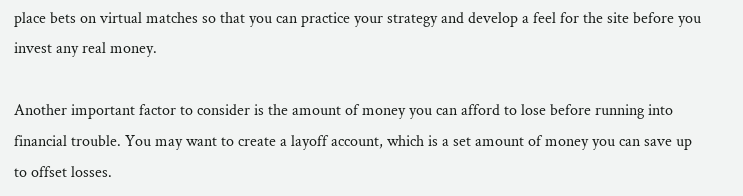place bets on virtual matches so that you can practice your strategy and develop a feel for the site before you invest any real money.

Another important factor to consider is the amount of money you can afford to lose before running into financial trouble. You may want to create a layoff account, which is a set amount of money you can save up to offset losses.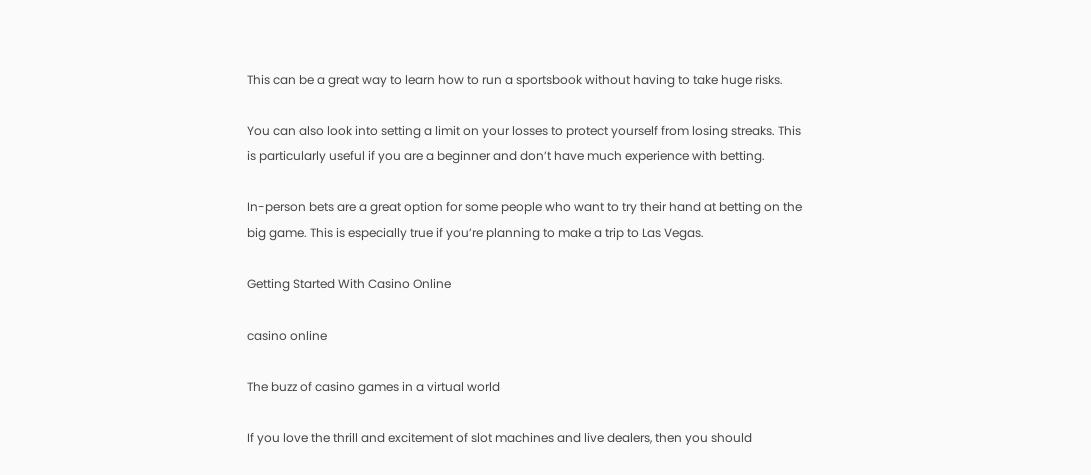This can be a great way to learn how to run a sportsbook without having to take huge risks.

You can also look into setting a limit on your losses to protect yourself from losing streaks. This is particularly useful if you are a beginner and don’t have much experience with betting.

In-person bets are a great option for some people who want to try their hand at betting on the big game. This is especially true if you’re planning to make a trip to Las Vegas.

Getting Started With Casino Online

casino online

The buzz of casino games in a virtual world

If you love the thrill and excitement of slot machines and live dealers, then you should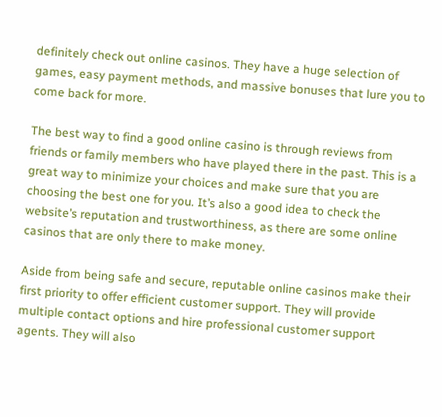definitely check out online casinos. They have a huge selection of games, easy payment methods, and massive bonuses that lure you to come back for more.

The best way to find a good online casino is through reviews from friends or family members who have played there in the past. This is a great way to minimize your choices and make sure that you are choosing the best one for you. It’s also a good idea to check the website’s reputation and trustworthiness, as there are some online casinos that are only there to make money.

Aside from being safe and secure, reputable online casinos make their first priority to offer efficient customer support. They will provide multiple contact options and hire professional customer support agents. They will also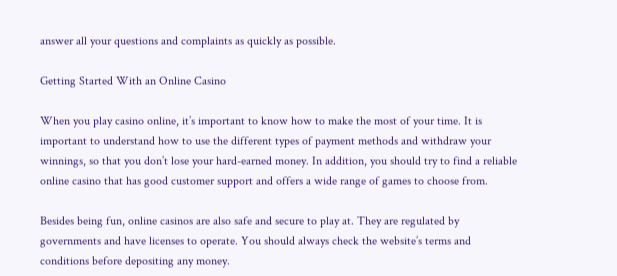answer all your questions and complaints as quickly as possible.

Getting Started With an Online Casino

When you play casino online, it’s important to know how to make the most of your time. It is important to understand how to use the different types of payment methods and withdraw your winnings, so that you don’t lose your hard-earned money. In addition, you should try to find a reliable online casino that has good customer support and offers a wide range of games to choose from.

Besides being fun, online casinos are also safe and secure to play at. They are regulated by governments and have licenses to operate. You should always check the website’s terms and conditions before depositing any money.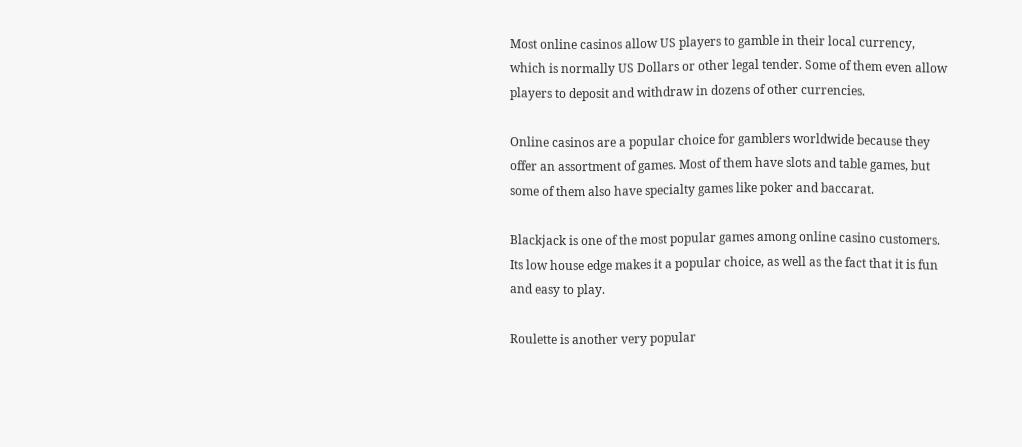Most online casinos allow US players to gamble in their local currency, which is normally US Dollars or other legal tender. Some of them even allow players to deposit and withdraw in dozens of other currencies.

Online casinos are a popular choice for gamblers worldwide because they offer an assortment of games. Most of them have slots and table games, but some of them also have specialty games like poker and baccarat.

Blackjack is one of the most popular games among online casino customers. Its low house edge makes it a popular choice, as well as the fact that it is fun and easy to play.

Roulette is another very popular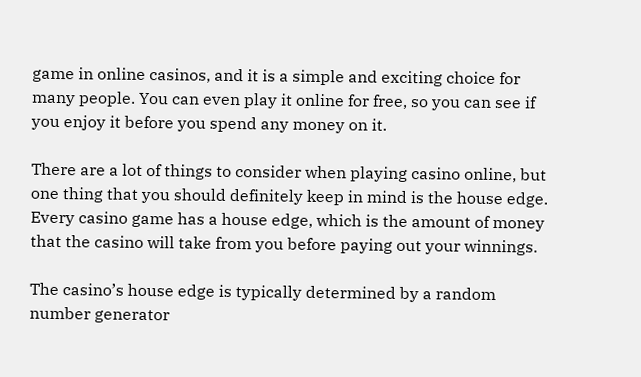game in online casinos, and it is a simple and exciting choice for many people. You can even play it online for free, so you can see if you enjoy it before you spend any money on it.

There are a lot of things to consider when playing casino online, but one thing that you should definitely keep in mind is the house edge. Every casino game has a house edge, which is the amount of money that the casino will take from you before paying out your winnings.

The casino’s house edge is typically determined by a random number generator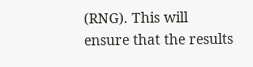(RNG). This will ensure that the results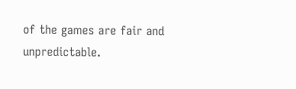of the games are fair and unpredictable.